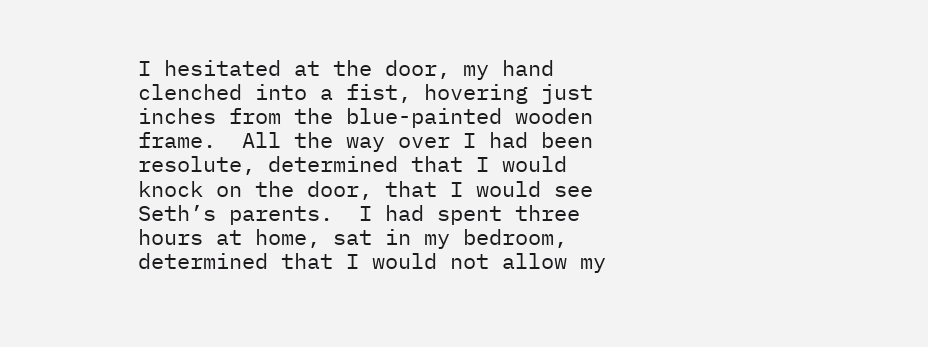I hesitated at the door, my hand clenched into a fist, hovering just inches from the blue-painted wooden frame.  All the way over I had been resolute, determined that I would knock on the door, that I would see Seth’s parents.  I had spent three hours at home, sat in my bedroom, determined that I would not allow my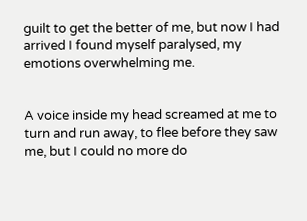guilt to get the better of me, but now I had arrived I found myself paralysed, my emotions overwhelming me.


A voice inside my head screamed at me to turn and run away, to flee before they saw me, but I could no more do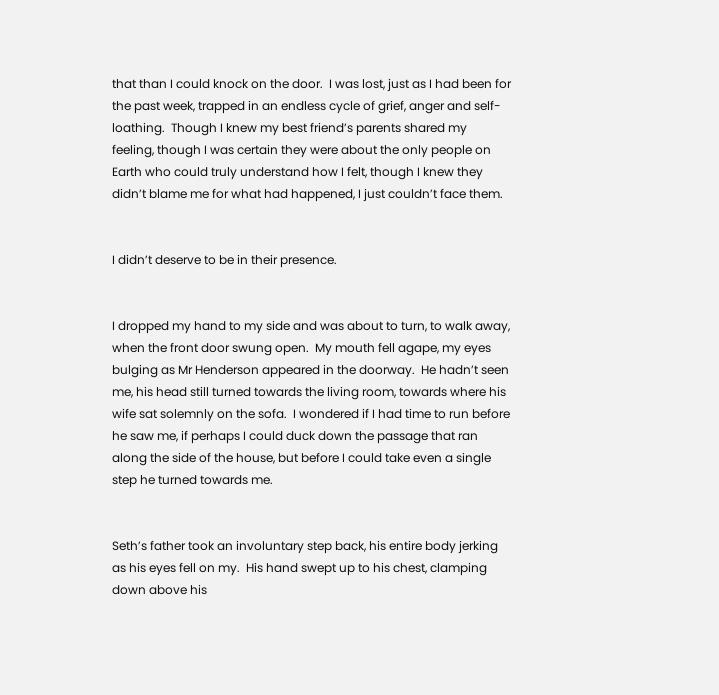that than I could knock on the door.  I was lost, just as I had been for the past week, trapped in an endless cycle of grief, anger and self-loathing.  Though I knew my best friend’s parents shared my feeling, though I was certain they were about the only people on Earth who could truly understand how I felt, though I knew they didn’t blame me for what had happened, I just couldn’t face them.


I didn’t deserve to be in their presence.


I dropped my hand to my side and was about to turn, to walk away, when the front door swung open.  My mouth fell agape, my eyes bulging as Mr Henderson appeared in the doorway.  He hadn’t seen me, his head still turned towards the living room, towards where his wife sat solemnly on the sofa.  I wondered if I had time to run before he saw me, if perhaps I could duck down the passage that ran along the side of the house, but before I could take even a single step he turned towards me.


Seth’s father took an involuntary step back, his entire body jerking as his eyes fell on my.  His hand swept up to his chest, clamping down above his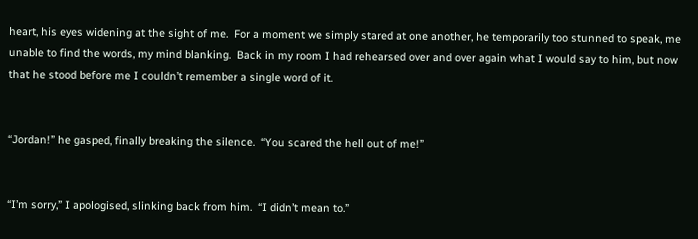heart, his eyes widening at the sight of me.  For a moment we simply stared at one another, he temporarily too stunned to speak, me unable to find the words, my mind blanking.  Back in my room I had rehearsed over and over again what I would say to him, but now that he stood before me I couldn’t remember a single word of it.


“Jordan!” he gasped, finally breaking the silence.  “You scared the hell out of me!”


“I’m sorry,” I apologised, slinking back from him.  “I didn’t mean to.”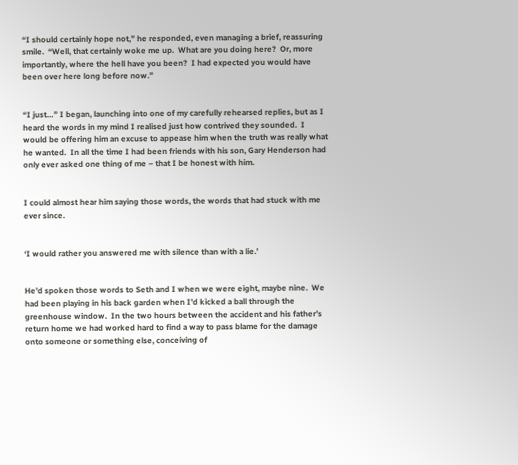“I should certainly hope not,” he responded, even managing a brief, reassuring smile.  “Well, that certainly woke me up.  What are you doing here?  Or, more importantly, where the hell have you been?  I had expected you would have been over here long before now.”


“I just…” I began, launching into one of my carefully rehearsed replies, but as I heard the words in my mind I realised just how contrived they sounded.  I would be offering him an excuse to appease him when the truth was really what he wanted.  In all the time I had been friends with his son, Gary Henderson had only ever asked one thing of me – that I be honest with him.


I could almost hear him saying those words, the words that had stuck with me ever since.


‘I would rather you answered me with silence than with a lie.’


He’d spoken those words to Seth and I when we were eight, maybe nine.  We had been playing in his back garden when I’d kicked a ball through the greenhouse window.  In the two hours between the accident and his father’s return home we had worked hard to find a way to pass blame for the damage onto someone or something else, conceiving of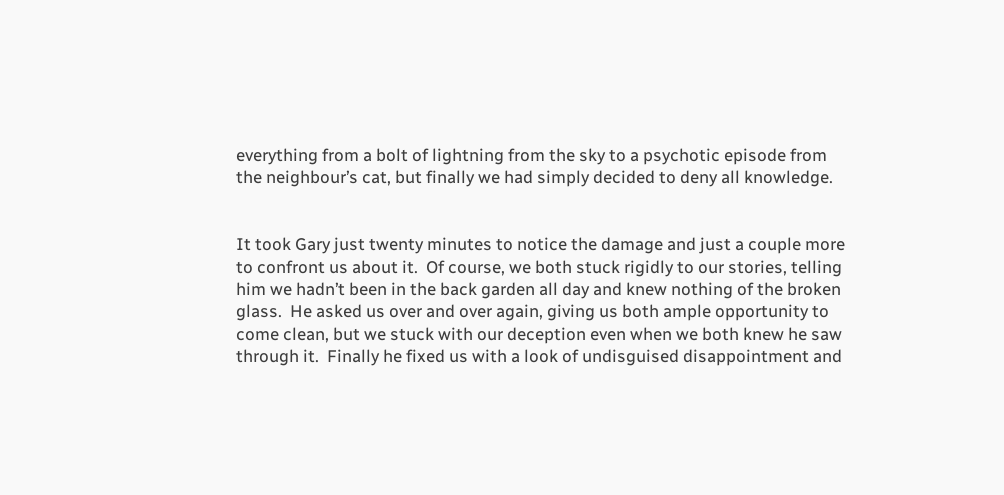everything from a bolt of lightning from the sky to a psychotic episode from the neighbour’s cat, but finally we had simply decided to deny all knowledge.


It took Gary just twenty minutes to notice the damage and just a couple more to confront us about it.  Of course, we both stuck rigidly to our stories, telling him we hadn’t been in the back garden all day and knew nothing of the broken glass.  He asked us over and over again, giving us both ample opportunity to come clean, but we stuck with our deception even when we both knew he saw through it.  Finally he fixed us with a look of undisguised disappointment and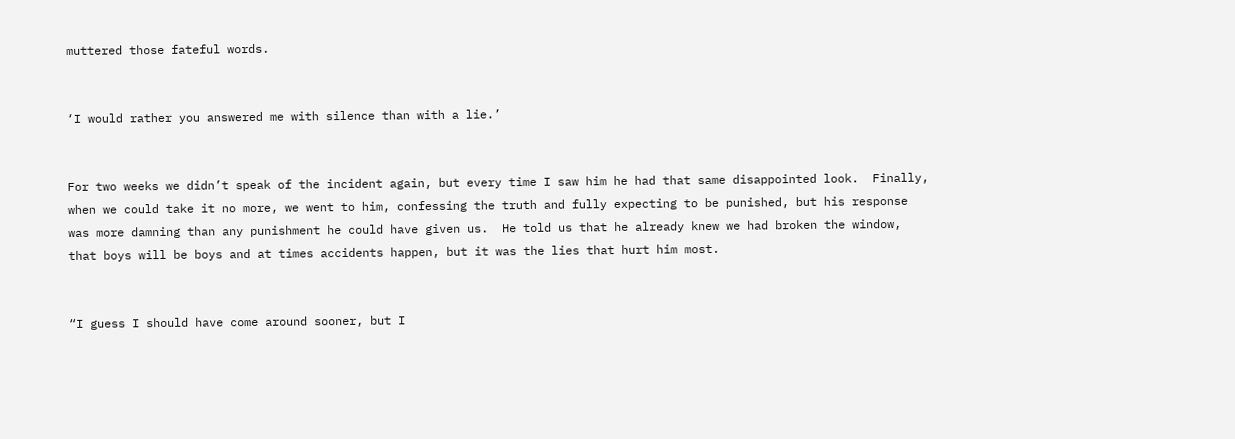muttered those fateful words.


‘I would rather you answered me with silence than with a lie.’


For two weeks we didn’t speak of the incident again, but every time I saw him he had that same disappointed look.  Finally, when we could take it no more, we went to him, confessing the truth and fully expecting to be punished, but his response was more damning than any punishment he could have given us.  He told us that he already knew we had broken the window, that boys will be boys and at times accidents happen, but it was the lies that hurt him most.


“I guess I should have come around sooner, but I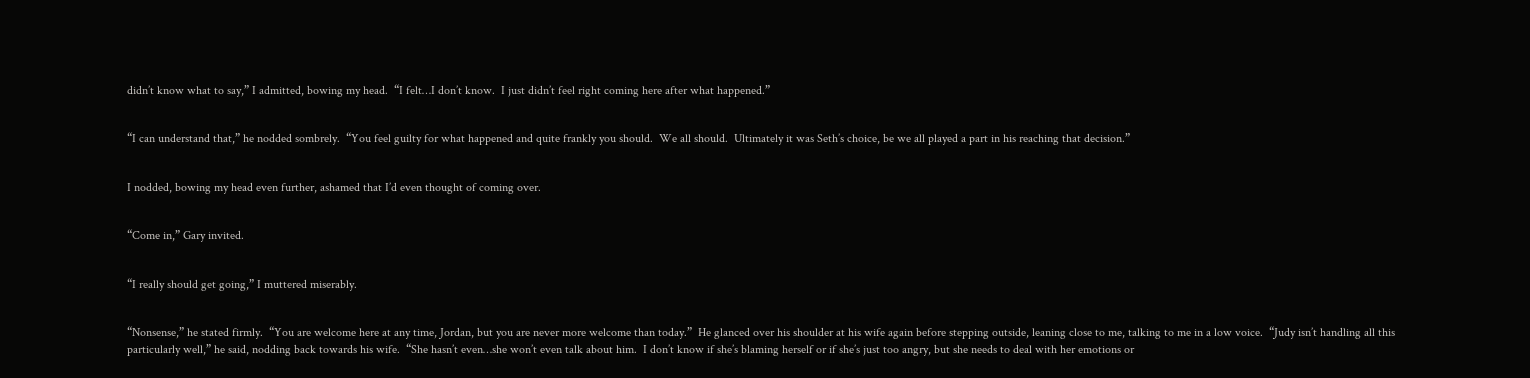didn’t know what to say,” I admitted, bowing my head.  “I felt…I don’t know.  I just didn’t feel right coming here after what happened.”


“I can understand that,” he nodded sombrely.  “You feel guilty for what happened and quite frankly you should.  We all should.  Ultimately it was Seth’s choice, be we all played a part in his reaching that decision.”


I nodded, bowing my head even further, ashamed that I’d even thought of coming over.


“Come in,” Gary invited.


“I really should get going,” I muttered miserably.


“Nonsense,” he stated firmly.  “You are welcome here at any time, Jordan, but you are never more welcome than today.”  He glanced over his shoulder at his wife again before stepping outside, leaning close to me, talking to me in a low voice.  “Judy isn’t handling all this particularly well,” he said, nodding back towards his wife.  “She hasn’t even…she won’t even talk about him.  I don’t know if she’s blaming herself or if she’s just too angry, but she needs to deal with her emotions or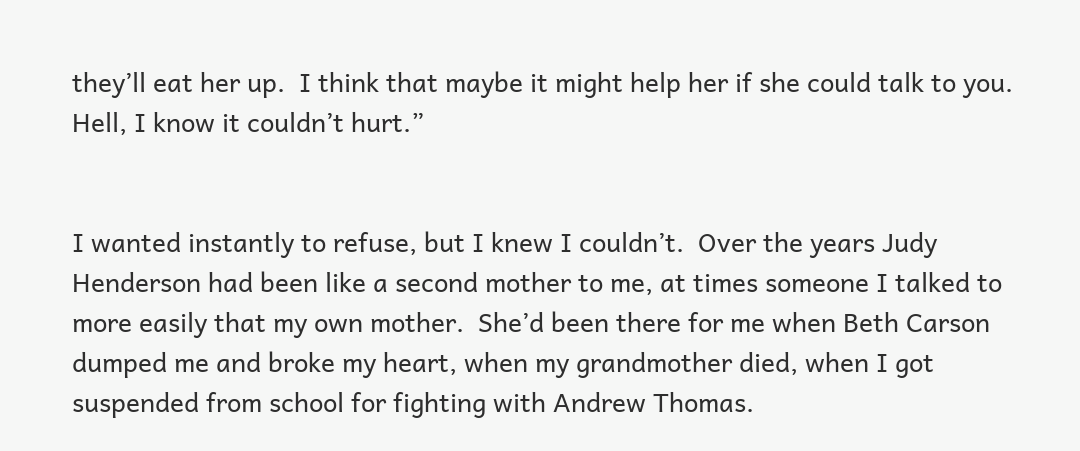they’ll eat her up.  I think that maybe it might help her if she could talk to you.  Hell, I know it couldn’t hurt.”


I wanted instantly to refuse, but I knew I couldn’t.  Over the years Judy Henderson had been like a second mother to me, at times someone I talked to more easily that my own mother.  She’d been there for me when Beth Carson dumped me and broke my heart, when my grandmother died, when I got suspended from school for fighting with Andrew Thomas.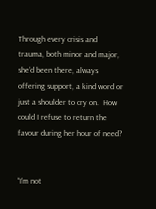Through every crisis and trauma, both minor and major, she’d been there, always offering support, a kind word or just a shoulder to cry on.  How could I refuse to return the favour during her hour of need?


“I’m not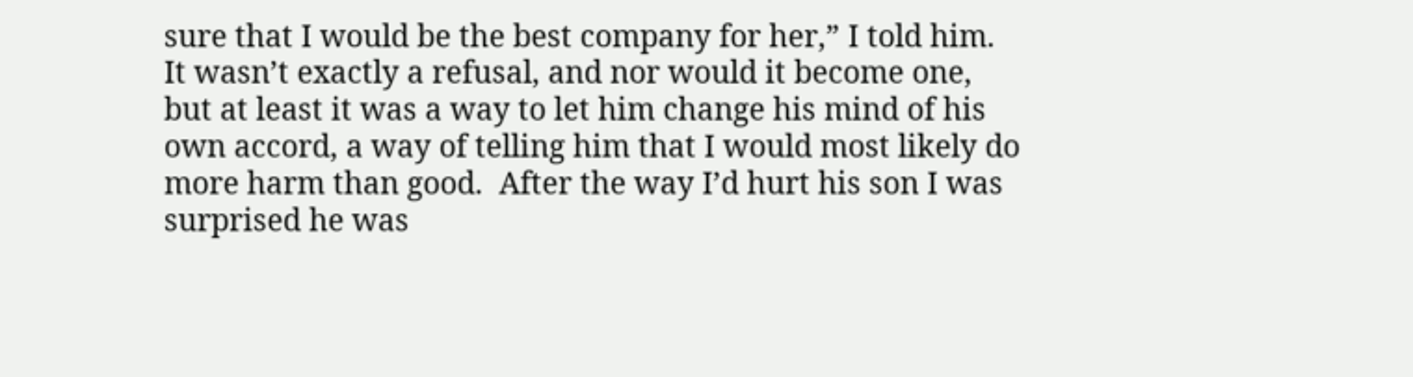sure that I would be the best company for her,” I told him.  It wasn’t exactly a refusal, and nor would it become one, but at least it was a way to let him change his mind of his own accord, a way of telling him that I would most likely do more harm than good.  After the way I’d hurt his son I was surprised he was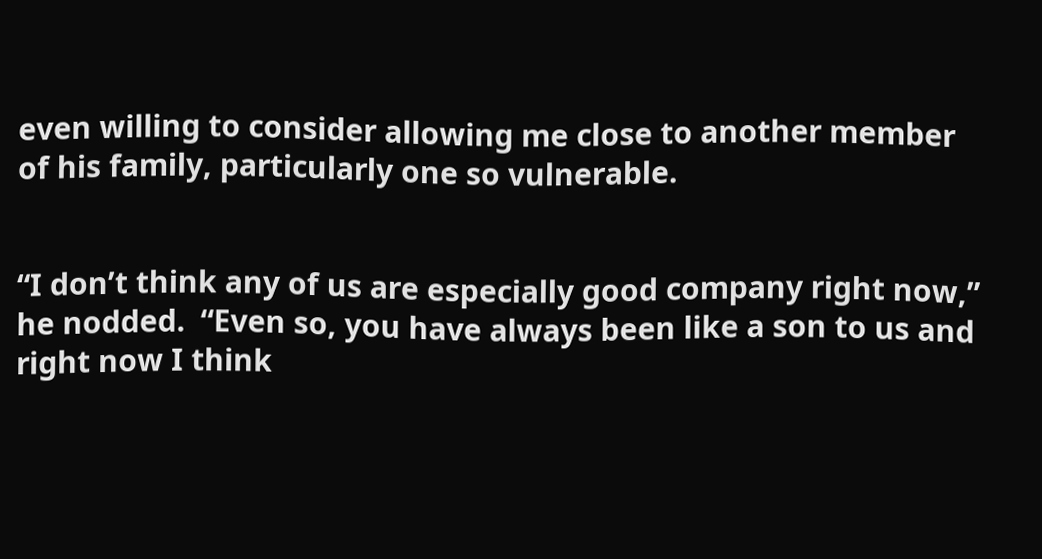even willing to consider allowing me close to another member of his family, particularly one so vulnerable.


“I don’t think any of us are especially good company right now,” he nodded.  “Even so, you have always been like a son to us and right now I think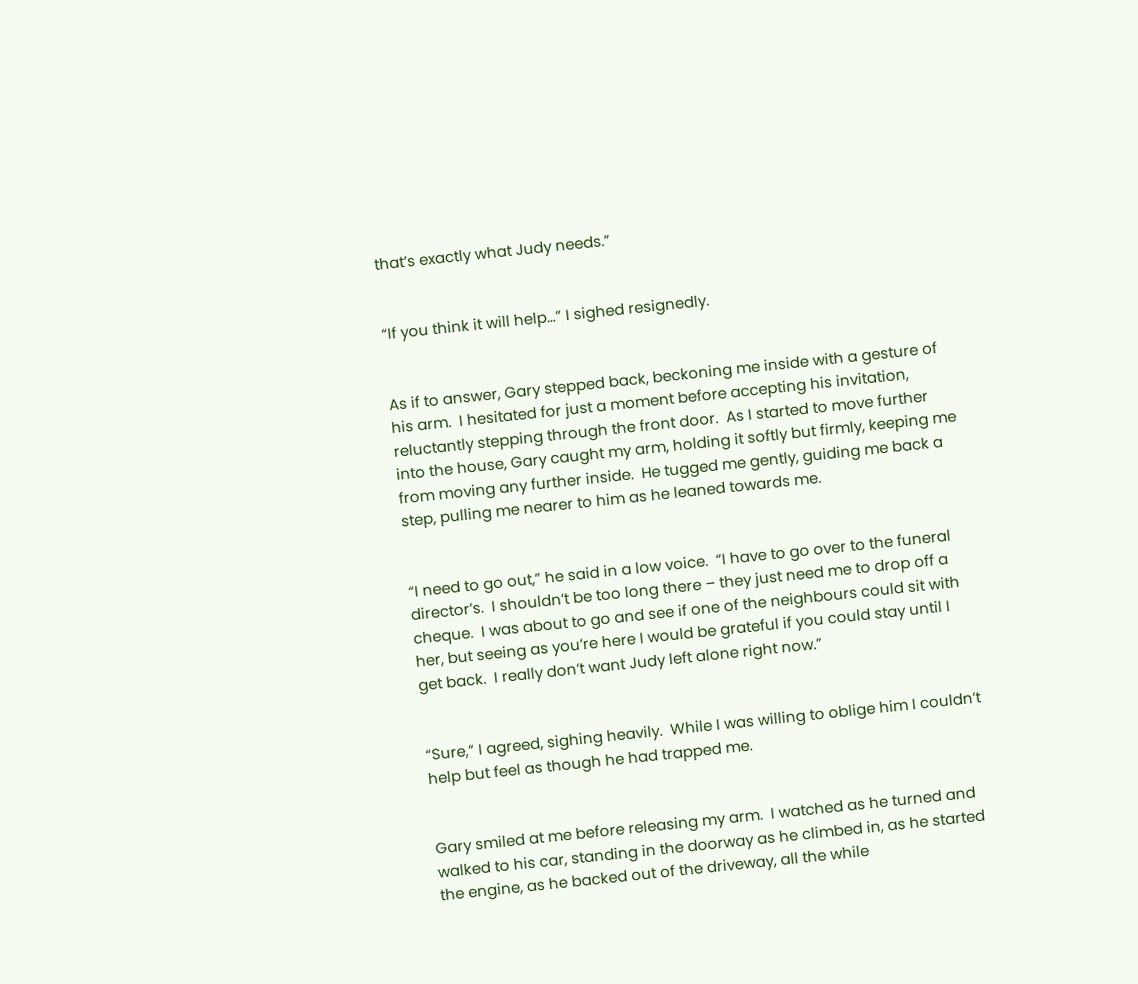that’s exactly what Judy needs.”


“If you think it will help…” I sighed resignedly.


As if to answer, Gary stepped back, beckoning me inside with a gesture of his arm.  I hesitated for just a moment before accepting his invitation, reluctantly stepping through the front door.  As I started to move further into the house, Gary caught my arm, holding it softly but firmly, keeping me from moving any further inside.  He tugged me gently, guiding me back a step, pulling me nearer to him as he leaned towards me.


“I need to go out,” he said in a low voice.  “I have to go over to the funeral director’s.  I shouldn’t be too long there – they just need me to drop off a cheque.  I was about to go and see if one of the neighbours could sit with her, but seeing as you’re here I would be grateful if you could stay until I get back.  I really don’t want Judy left alone right now.”


“Sure,” I agreed, sighing heavily.  While I was willing to oblige him I couldn’t help but feel as though he had trapped me.


Gary smiled at me before releasing my arm.  I watched as he turned and walked to his car, standing in the doorway as he climbed in, as he started the engine, as he backed out of the driveway, all the while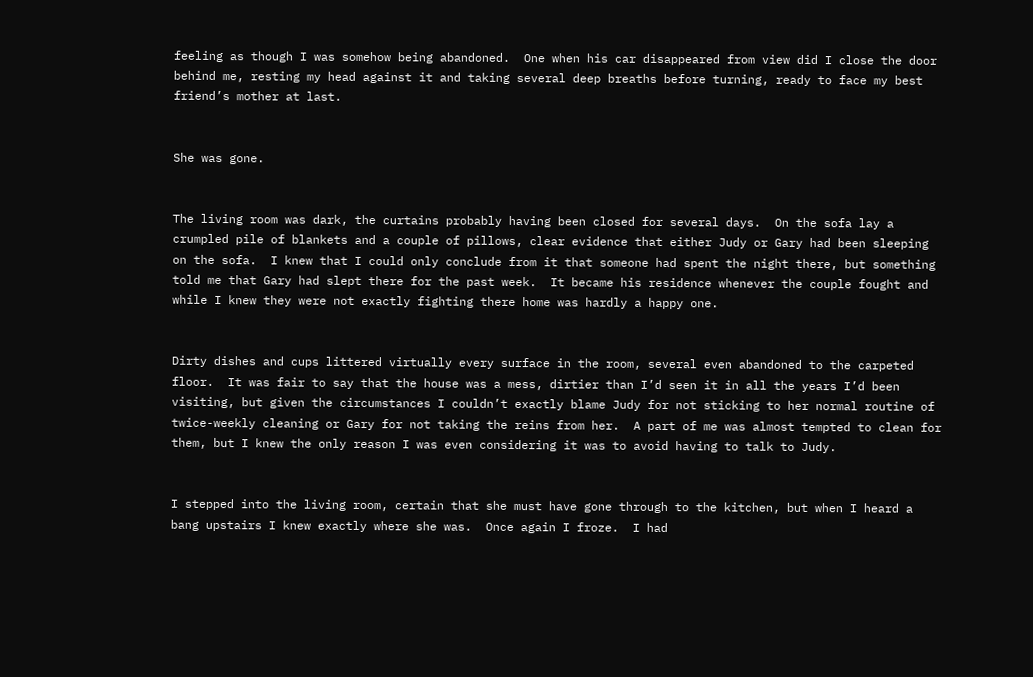feeling as though I was somehow being abandoned.  One when his car disappeared from view did I close the door behind me, resting my head against it and taking several deep breaths before turning, ready to face my best friend’s mother at last.


She was gone.


The living room was dark, the curtains probably having been closed for several days.  On the sofa lay a crumpled pile of blankets and a couple of pillows, clear evidence that either Judy or Gary had been sleeping on the sofa.  I knew that I could only conclude from it that someone had spent the night there, but something told me that Gary had slept there for the past week.  It became his residence whenever the couple fought and while I knew they were not exactly fighting there home was hardly a happy one.


Dirty dishes and cups littered virtually every surface in the room, several even abandoned to the carpeted floor.  It was fair to say that the house was a mess, dirtier than I’d seen it in all the years I’d been visiting, but given the circumstances I couldn’t exactly blame Judy for not sticking to her normal routine of twice-weekly cleaning or Gary for not taking the reins from her.  A part of me was almost tempted to clean for them, but I knew the only reason I was even considering it was to avoid having to talk to Judy.


I stepped into the living room, certain that she must have gone through to the kitchen, but when I heard a bang upstairs I knew exactly where she was.  Once again I froze.  I had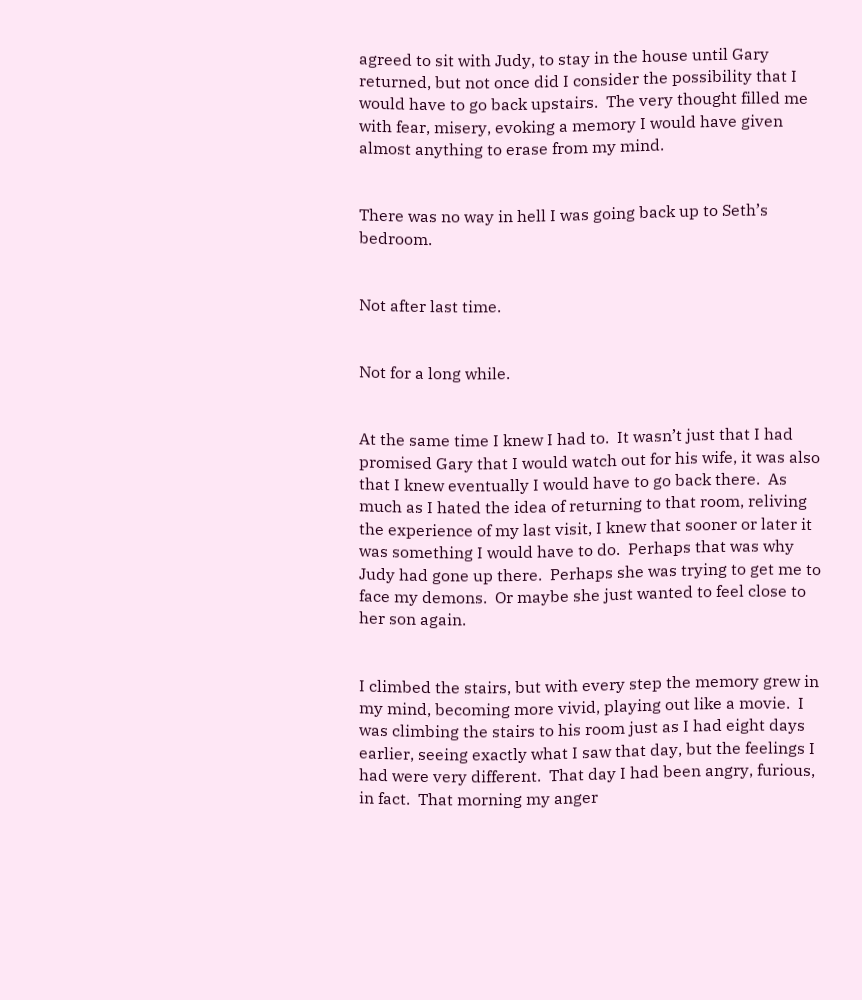agreed to sit with Judy, to stay in the house until Gary returned, but not once did I consider the possibility that I would have to go back upstairs.  The very thought filled me with fear, misery, evoking a memory I would have given almost anything to erase from my mind.


There was no way in hell I was going back up to Seth’s bedroom.


Not after last time.


Not for a long while.


At the same time I knew I had to.  It wasn’t just that I had promised Gary that I would watch out for his wife, it was also that I knew eventually I would have to go back there.  As much as I hated the idea of returning to that room, reliving the experience of my last visit, I knew that sooner or later it was something I would have to do.  Perhaps that was why Judy had gone up there.  Perhaps she was trying to get me to face my demons.  Or maybe she just wanted to feel close to her son again.


I climbed the stairs, but with every step the memory grew in my mind, becoming more vivid, playing out like a movie.  I was climbing the stairs to his room just as I had eight days earlier, seeing exactly what I saw that day, but the feelings I had were very different.  That day I had been angry, furious, in fact.  That morning my anger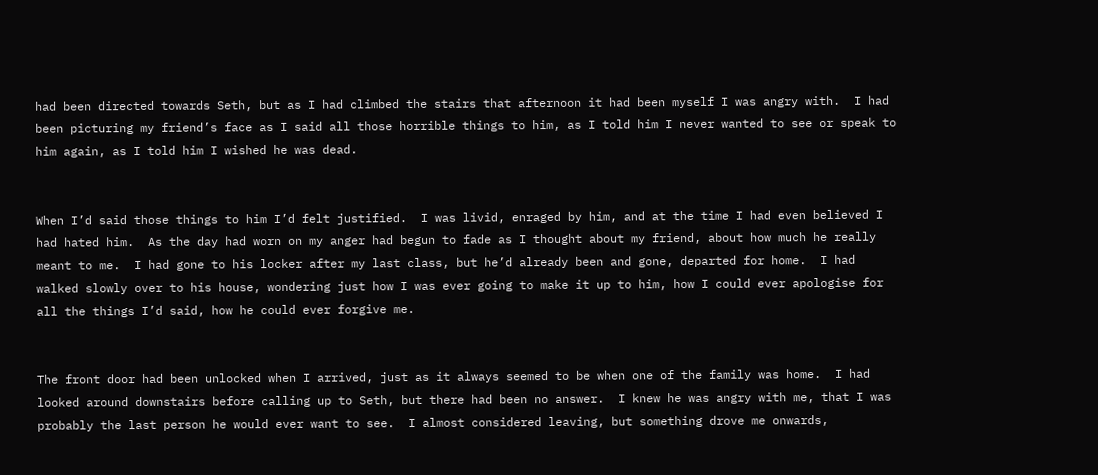had been directed towards Seth, but as I had climbed the stairs that afternoon it had been myself I was angry with.  I had been picturing my friend’s face as I said all those horrible things to him, as I told him I never wanted to see or speak to him again, as I told him I wished he was dead.


When I’d said those things to him I’d felt justified.  I was livid, enraged by him, and at the time I had even believed I had hated him.  As the day had worn on my anger had begun to fade as I thought about my friend, about how much he really meant to me.  I had gone to his locker after my last class, but he’d already been and gone, departed for home.  I had walked slowly over to his house, wondering just how I was ever going to make it up to him, how I could ever apologise for all the things I’d said, how he could ever forgive me.


The front door had been unlocked when I arrived, just as it always seemed to be when one of the family was home.  I had looked around downstairs before calling up to Seth, but there had been no answer.  I knew he was angry with me, that I was probably the last person he would ever want to see.  I almost considered leaving, but something drove me onwards,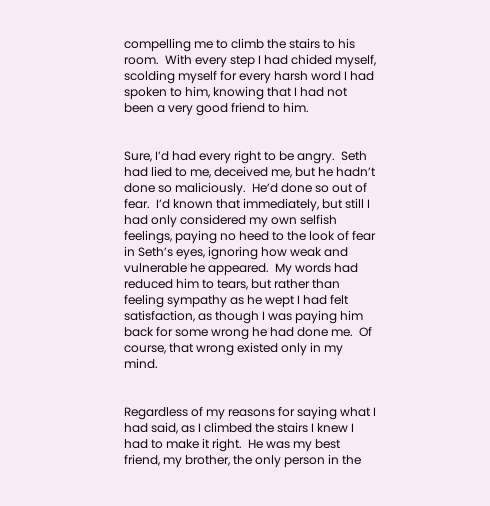compelling me to climb the stairs to his room.  With every step I had chided myself, scolding myself for every harsh word I had spoken to him, knowing that I had not been a very good friend to him.


Sure, I’d had every right to be angry.  Seth had lied to me, deceived me, but he hadn’t done so maliciously.  He’d done so out of fear.  I’d known that immediately, but still I had only considered my own selfish feelings, paying no heed to the look of fear in Seth’s eyes, ignoring how weak and vulnerable he appeared.  My words had reduced him to tears, but rather than feeling sympathy as he wept I had felt satisfaction, as though I was paying him back for some wrong he had done me.  Of course, that wrong existed only in my mind.


Regardless of my reasons for saying what I had said, as I climbed the stairs I knew I had to make it right.  He was my best friend, my brother, the only person in the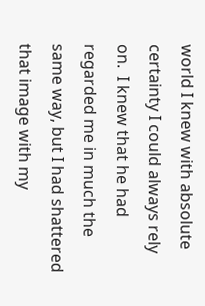world I knew with absolute certainty I could always rely on.  I knew that he had regarded me in much the same way, but I had shattered that image with my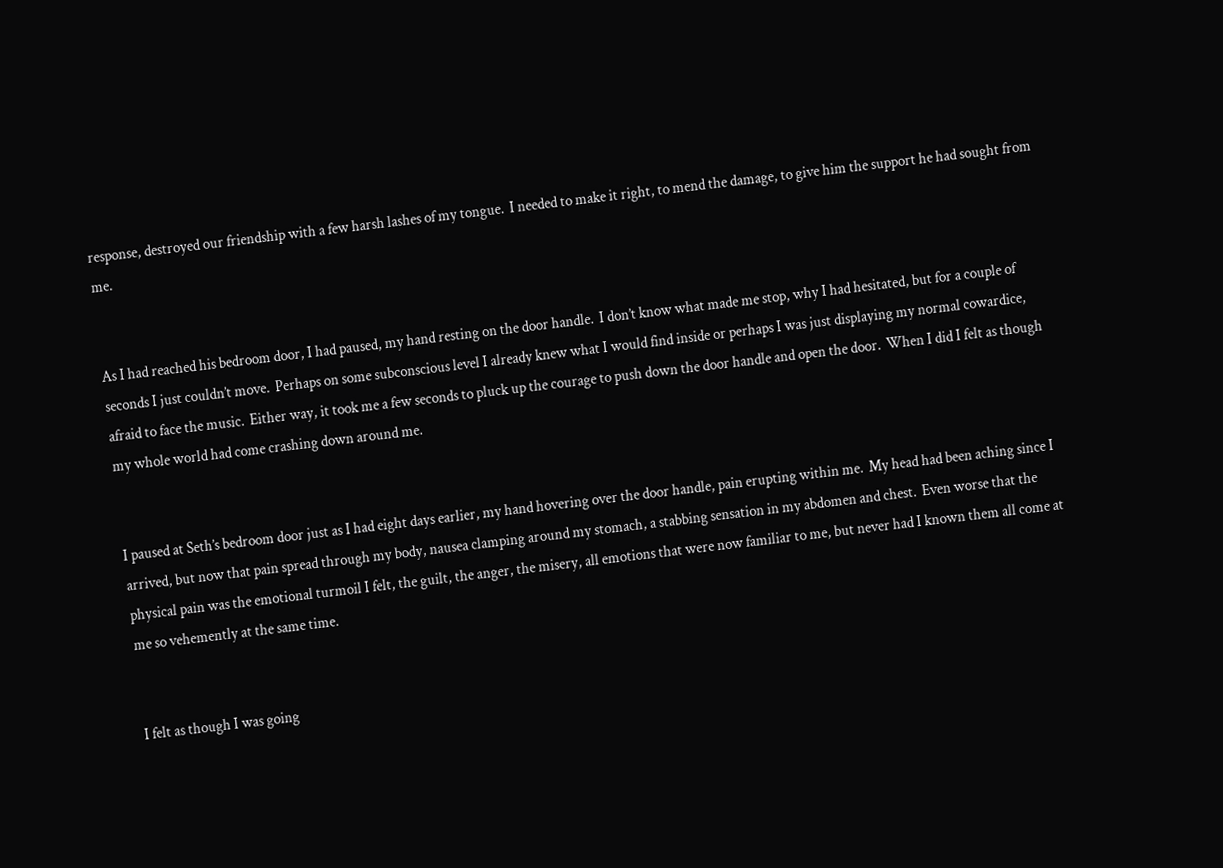response, destroyed our friendship with a few harsh lashes of my tongue.  I needed to make it right, to mend the damage, to give him the support he had sought from me.


As I had reached his bedroom door, I had paused, my hand resting on the door handle.  I don’t know what made me stop, why I had hesitated, but for a couple of seconds I just couldn’t move.  Perhaps on some subconscious level I already knew what I would find inside or perhaps I was just displaying my normal cowardice, afraid to face the music.  Either way, it took me a few seconds to pluck up the courage to push down the door handle and open the door.  When I did I felt as though my whole world had come crashing down around me.


I paused at Seth’s bedroom door just as I had eight days earlier, my hand hovering over the door handle, pain erupting within me.  My head had been aching since I arrived, but now that pain spread through my body, nausea clamping around my stomach, a stabbing sensation in my abdomen and chest.  Even worse that the physical pain was the emotional turmoil I felt, the guilt, the anger, the misery, all emotions that were now familiar to me, but never had I known them all come at me so vehemently at the same time.


I felt as though I was going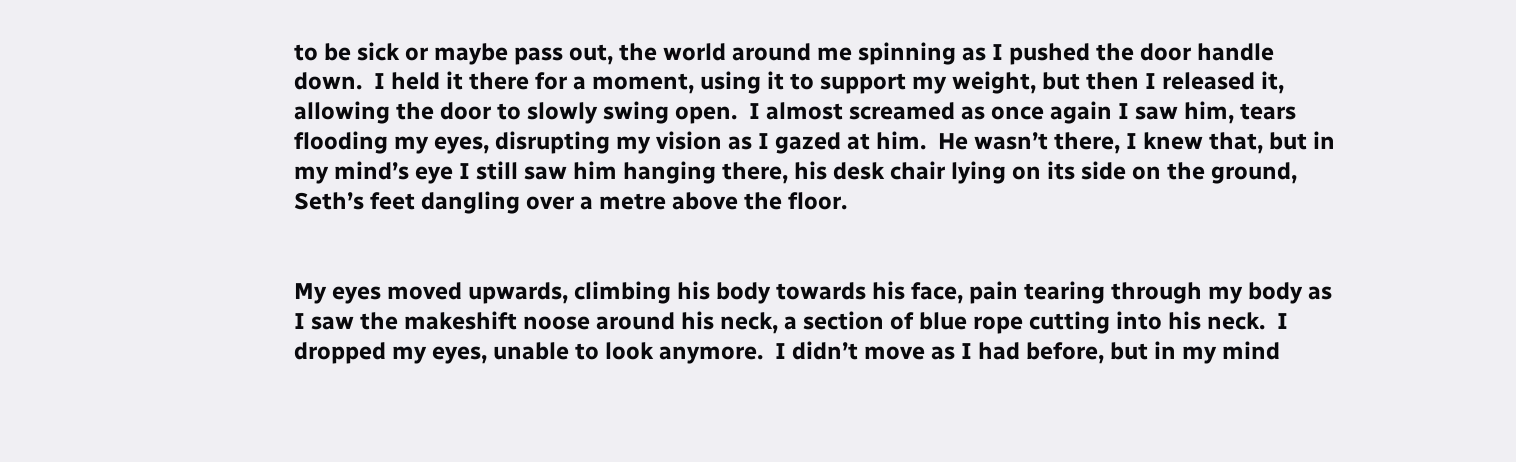to be sick or maybe pass out, the world around me spinning as I pushed the door handle down.  I held it there for a moment, using it to support my weight, but then I released it, allowing the door to slowly swing open.  I almost screamed as once again I saw him, tears flooding my eyes, disrupting my vision as I gazed at him.  He wasn’t there, I knew that, but in my mind’s eye I still saw him hanging there, his desk chair lying on its side on the ground, Seth’s feet dangling over a metre above the floor.


My eyes moved upwards, climbing his body towards his face, pain tearing through my body as I saw the makeshift noose around his neck, a section of blue rope cutting into his neck.  I dropped my eyes, unable to look anymore.  I didn’t move as I had before, but in my mind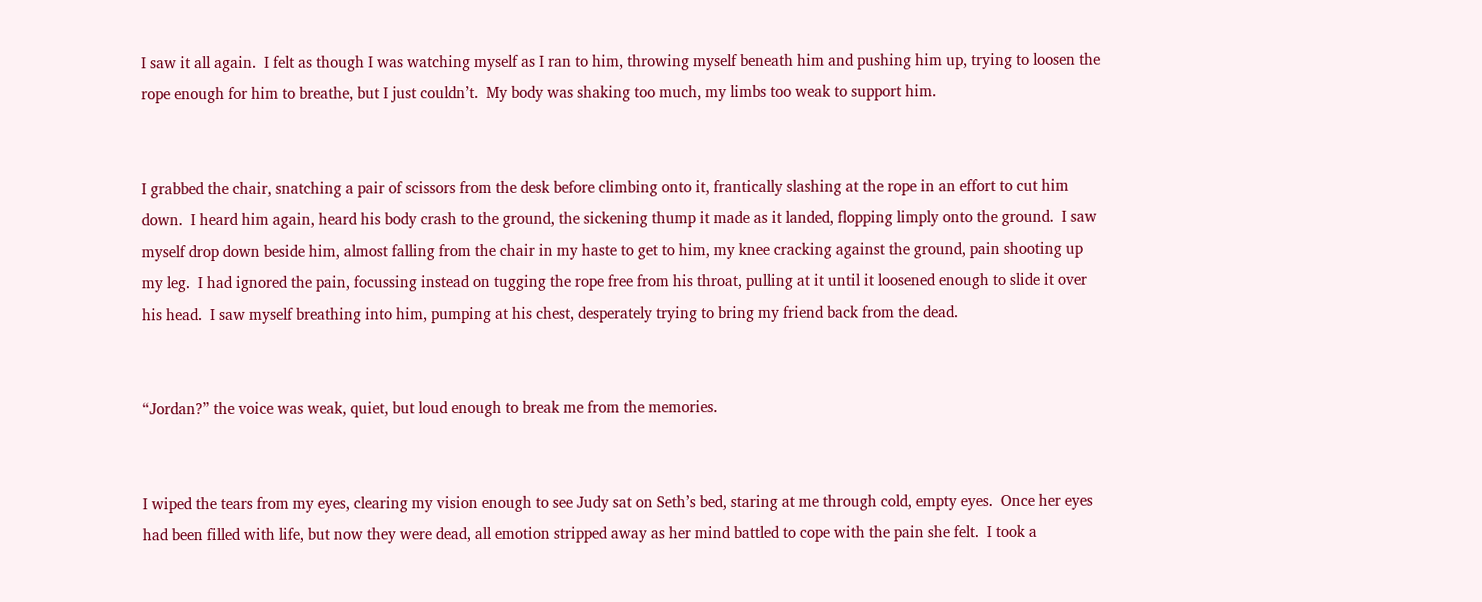I saw it all again.  I felt as though I was watching myself as I ran to him, throwing myself beneath him and pushing him up, trying to loosen the rope enough for him to breathe, but I just couldn’t.  My body was shaking too much, my limbs too weak to support him.


I grabbed the chair, snatching a pair of scissors from the desk before climbing onto it, frantically slashing at the rope in an effort to cut him down.  I heard him again, heard his body crash to the ground, the sickening thump it made as it landed, flopping limply onto the ground.  I saw myself drop down beside him, almost falling from the chair in my haste to get to him, my knee cracking against the ground, pain shooting up my leg.  I had ignored the pain, focussing instead on tugging the rope free from his throat, pulling at it until it loosened enough to slide it over his head.  I saw myself breathing into him, pumping at his chest, desperately trying to bring my friend back from the dead.


“Jordan?” the voice was weak, quiet, but loud enough to break me from the memories.


I wiped the tears from my eyes, clearing my vision enough to see Judy sat on Seth’s bed, staring at me through cold, empty eyes.  Once her eyes had been filled with life, but now they were dead, all emotion stripped away as her mind battled to cope with the pain she felt.  I took a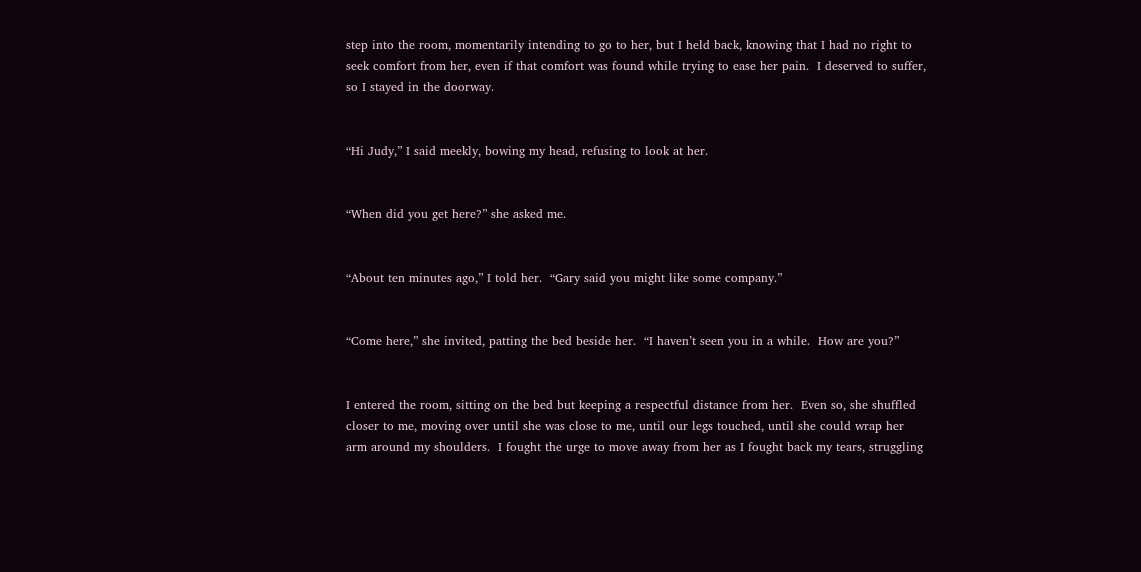step into the room, momentarily intending to go to her, but I held back, knowing that I had no right to seek comfort from her, even if that comfort was found while trying to ease her pain.  I deserved to suffer, so I stayed in the doorway.


“Hi Judy,” I said meekly, bowing my head, refusing to look at her.


“When did you get here?” she asked me.


“About ten minutes ago,” I told her.  “Gary said you might like some company.”


“Come here,” she invited, patting the bed beside her.  “I haven’t seen you in a while.  How are you?”


I entered the room, sitting on the bed but keeping a respectful distance from her.  Even so, she shuffled closer to me, moving over until she was close to me, until our legs touched, until she could wrap her arm around my shoulders.  I fought the urge to move away from her as I fought back my tears, struggling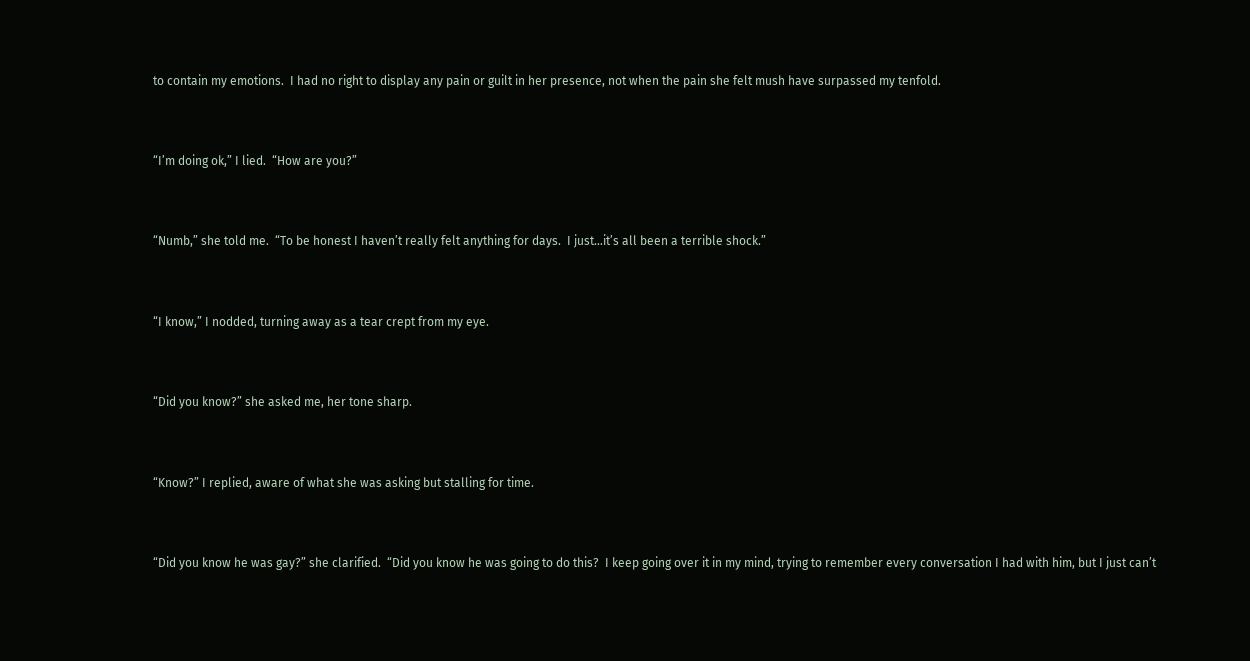to contain my emotions.  I had no right to display any pain or guilt in her presence, not when the pain she felt mush have surpassed my tenfold.


“I’m doing ok,” I lied.  “How are you?”


“Numb,” she told me.  “To be honest I haven’t really felt anything for days.  I just…it’s all been a terrible shock.”


“I know,” I nodded, turning away as a tear crept from my eye.


“Did you know?” she asked me, her tone sharp.


“Know?” I replied, aware of what she was asking but stalling for time.


“Did you know he was gay?” she clarified.  “Did you know he was going to do this?  I keep going over it in my mind, trying to remember every conversation I had with him, but I just can’t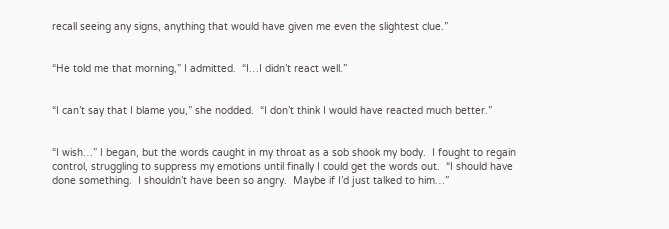recall seeing any signs, anything that would have given me even the slightest clue.”


“He told me that morning,” I admitted.  “I…I didn’t react well.”


“I can’t say that I blame you,” she nodded.  “I don’t think I would have reacted much better.”


“I wish…” I began, but the words caught in my throat as a sob shook my body.  I fought to regain control, struggling to suppress my emotions until finally I could get the words out.  “I should have done something.  I shouldn’t have been so angry.  Maybe if I’d just talked to him…”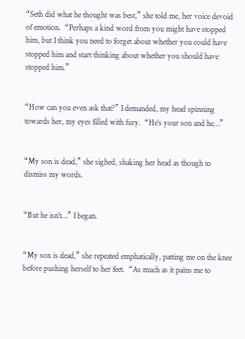“Seth did what he thought was best,” she told me, her voice devoid of emotion.  “Perhaps a kind word from you might have stopped him, but I think you need to forget about whether you could have stopped him and start thinking about whether you should have stopped him.”


“How can you even ask that?” I demanded, my head spinning towards her, my eyes filled with fury.  “He’s your son and he…”


“My son is dead,” she sighed, shaking her head as though to dismiss my words.


“But he isn’t…” I began.


“My son is dead,” she repeated emphatically, patting me on the knee before pushing herself to her feet.  “As much as it pains me to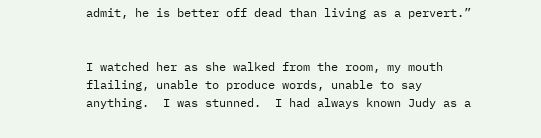admit, he is better off dead than living as a pervert.”


I watched her as she walked from the room, my mouth flailing, unable to produce words, unable to say anything.  I was stunned.  I had always known Judy as a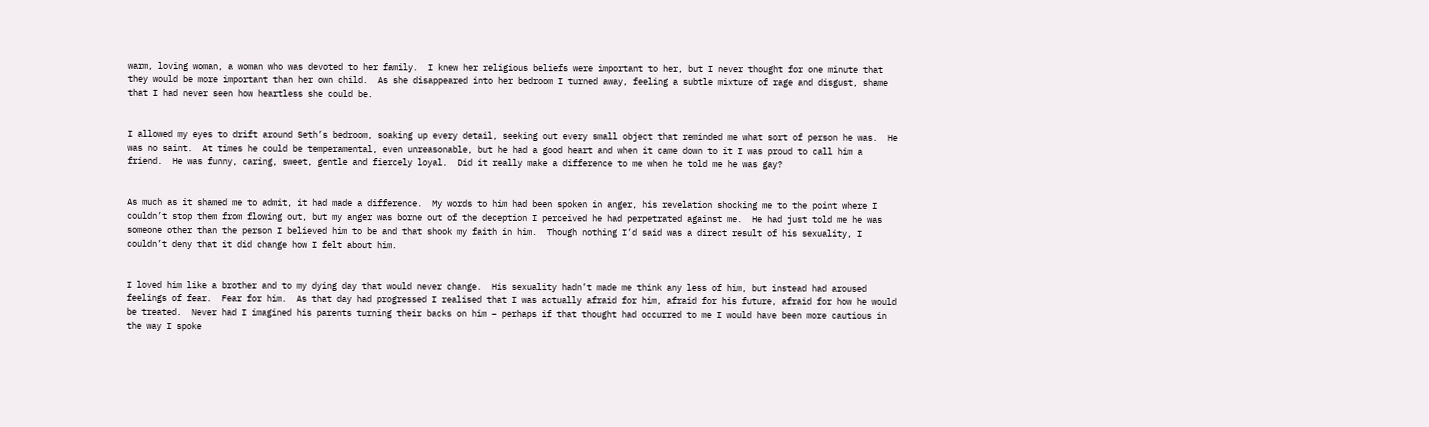warm, loving woman, a woman who was devoted to her family.  I knew her religious beliefs were important to her, but I never thought for one minute that they would be more important than her own child.  As she disappeared into her bedroom I turned away, feeling a subtle mixture of rage and disgust, shame that I had never seen how heartless she could be.


I allowed my eyes to drift around Seth’s bedroom, soaking up every detail, seeking out every small object that reminded me what sort of person he was.  He was no saint.  At times he could be temperamental, even unreasonable, but he had a good heart and when it came down to it I was proud to call him a friend.  He was funny, caring, sweet, gentle and fiercely loyal.  Did it really make a difference to me when he told me he was gay?


As much as it shamed me to admit, it had made a difference.  My words to him had been spoken in anger, his revelation shocking me to the point where I couldn’t stop them from flowing out, but my anger was borne out of the deception I perceived he had perpetrated against me.  He had just told me he was someone other than the person I believed him to be and that shook my faith in him.  Though nothing I’d said was a direct result of his sexuality, I couldn’t deny that it did change how I felt about him.


I loved him like a brother and to my dying day that would never change.  His sexuality hadn’t made me think any less of him, but instead had aroused feelings of fear.  Fear for him.  As that day had progressed I realised that I was actually afraid for him, afraid for his future, afraid for how he would be treated.  Never had I imagined his parents turning their backs on him – perhaps if that thought had occurred to me I would have been more cautious in the way I spoke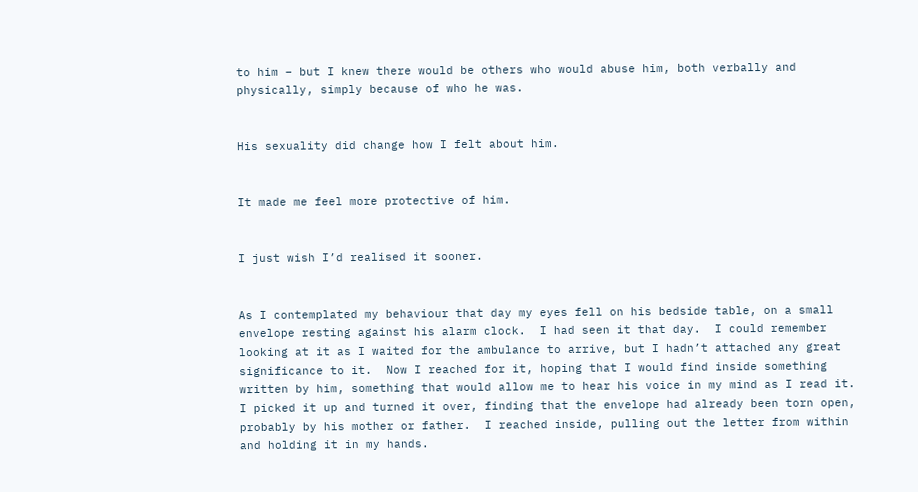to him – but I knew there would be others who would abuse him, both verbally and physically, simply because of who he was.


His sexuality did change how I felt about him.


It made me feel more protective of him.


I just wish I’d realised it sooner.


As I contemplated my behaviour that day my eyes fell on his bedside table, on a small envelope resting against his alarm clock.  I had seen it that day.  I could remember looking at it as I waited for the ambulance to arrive, but I hadn’t attached any great significance to it.  Now I reached for it, hoping that I would find inside something written by him, something that would allow me to hear his voice in my mind as I read it.  I picked it up and turned it over, finding that the envelope had already been torn open, probably by his mother or father.  I reached inside, pulling out the letter from within and holding it in my hands.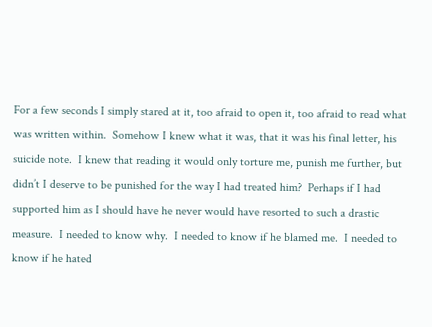For a few seconds I simply stared at it, too afraid to open it, too afraid to read what was written within.  Somehow I knew what it was, that it was his final letter, his suicide note.  I knew that reading it would only torture me, punish me further, but didn’t I deserve to be punished for the way I had treated him?  Perhaps if I had supported him as I should have he never would have resorted to such a drastic measure.  I needed to know why.  I needed to know if he blamed me.  I needed to know if he hated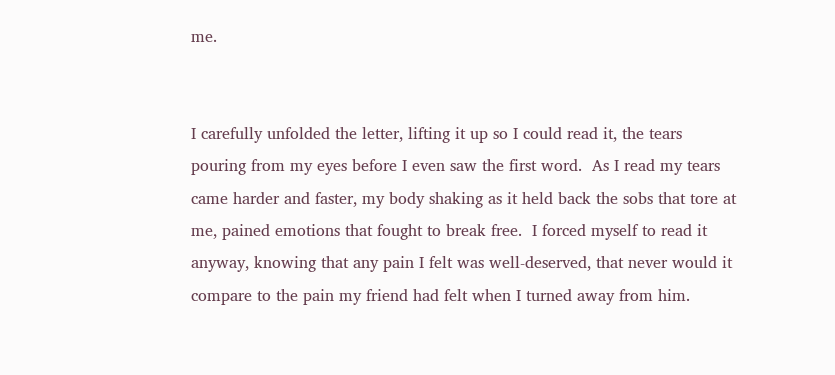me.


I carefully unfolded the letter, lifting it up so I could read it, the tears pouring from my eyes before I even saw the first word.  As I read my tears came harder and faster, my body shaking as it held back the sobs that tore at me, pained emotions that fought to break free.  I forced myself to read it anyway, knowing that any pain I felt was well-deserved, that never would it compare to the pain my friend had felt when I turned away from him.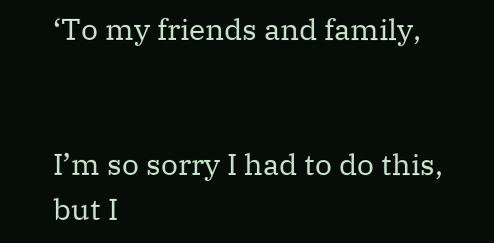‘To my friends and family,


I’m so sorry I had to do this, but I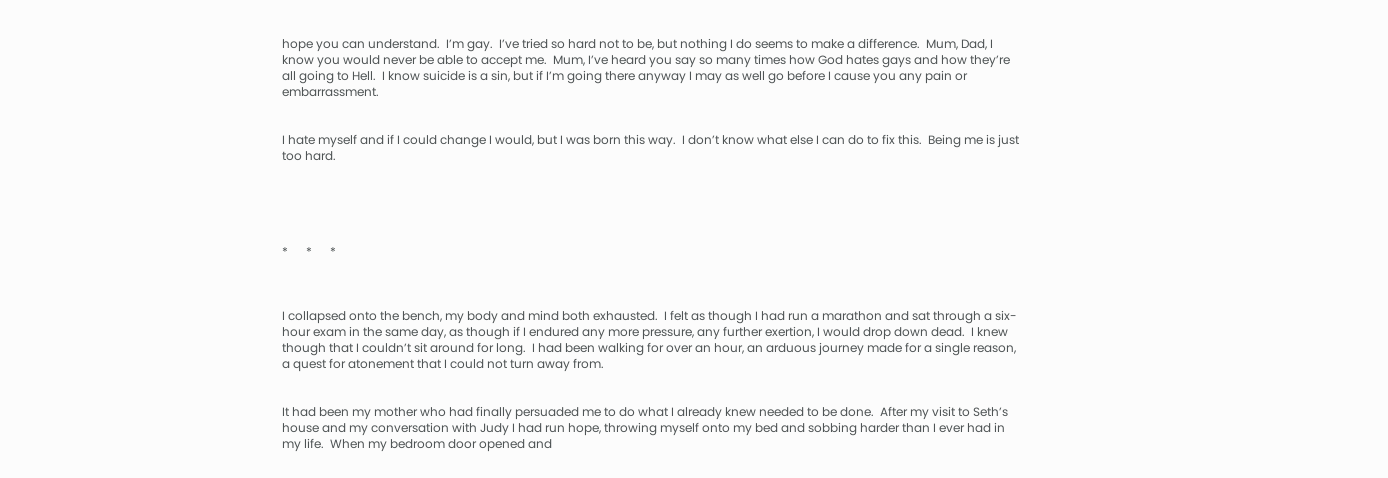hope you can understand.  I’m gay.  I’ve tried so hard not to be, but nothing I do seems to make a difference.  Mum, Dad, I know you would never be able to accept me.  Mum, I’ve heard you say so many times how God hates gays and how they’re all going to Hell.  I know suicide is a sin, but if I’m going there anyway I may as well go before I cause you any pain or embarrassment.


I hate myself and if I could change I would, but I was born this way.  I don’t know what else I can do to fix this.  Being me is just too hard.





*      *      *



I collapsed onto the bench, my body and mind both exhausted.  I felt as though I had run a marathon and sat through a six-hour exam in the same day, as though if I endured any more pressure, any further exertion, I would drop down dead.  I knew though that I couldn’t sit around for long.  I had been walking for over an hour, an arduous journey made for a single reason, a quest for atonement that I could not turn away from.


It had been my mother who had finally persuaded me to do what I already knew needed to be done.  After my visit to Seth’s house and my conversation with Judy I had run hope, throwing myself onto my bed and sobbing harder than I ever had in my life.  When my bedroom door opened and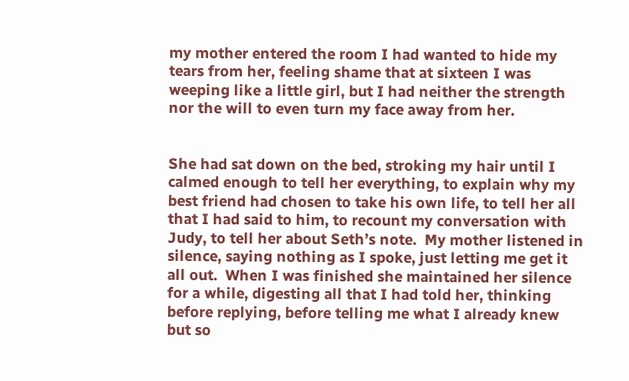my mother entered the room I had wanted to hide my tears from her, feeling shame that at sixteen I was weeping like a little girl, but I had neither the strength nor the will to even turn my face away from her.


She had sat down on the bed, stroking my hair until I calmed enough to tell her everything, to explain why my best friend had chosen to take his own life, to tell her all that I had said to him, to recount my conversation with Judy, to tell her about Seth’s note.  My mother listened in silence, saying nothing as I spoke, just letting me get it all out.  When I was finished she maintained her silence for a while, digesting all that I had told her, thinking before replying, before telling me what I already knew but so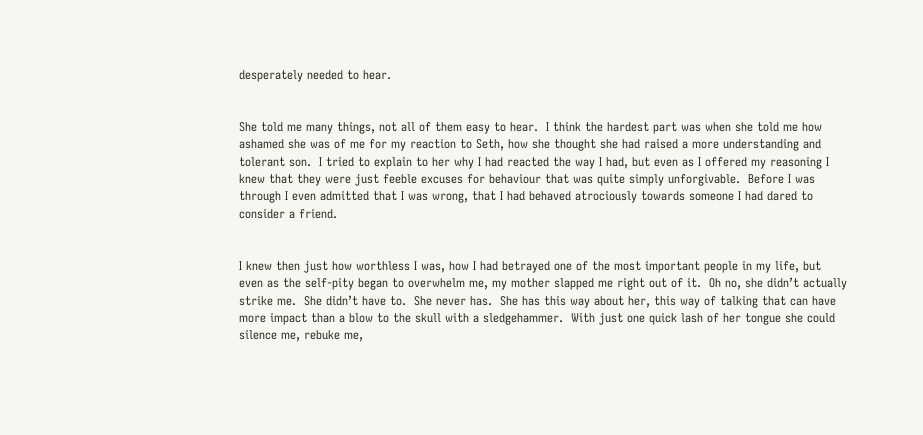desperately needed to hear.


She told me many things, not all of them easy to hear.  I think the hardest part was when she told me how ashamed she was of me for my reaction to Seth, how she thought she had raised a more understanding and tolerant son.  I tried to explain to her why I had reacted the way I had, but even as I offered my reasoning I knew that they were just feeble excuses for behaviour that was quite simply unforgivable.  Before I was through I even admitted that I was wrong, that I had behaved atrociously towards someone I had dared to consider a friend.


I knew then just how worthless I was, how I had betrayed one of the most important people in my life, but even as the self-pity began to overwhelm me, my mother slapped me right out of it.  Oh no, she didn’t actually strike me.  She didn’t have to.  She never has.  She has this way about her, this way of talking that can have more impact than a blow to the skull with a sledgehammer.  With just one quick lash of her tongue she could silence me, rebuke me,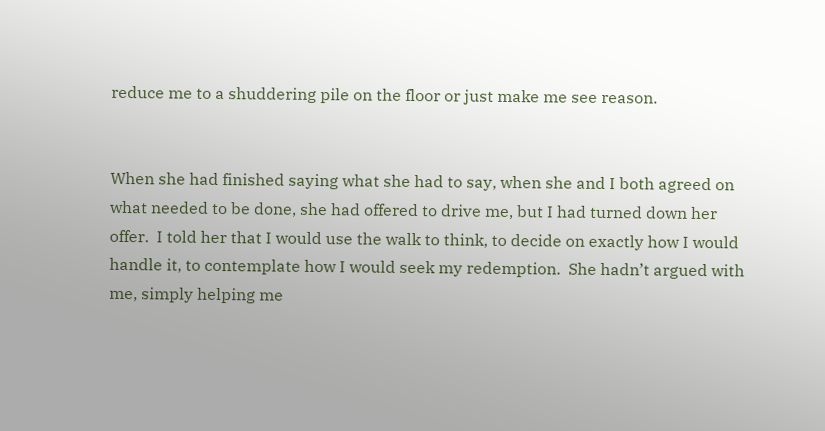reduce me to a shuddering pile on the floor or just make me see reason.


When she had finished saying what she had to say, when she and I both agreed on what needed to be done, she had offered to drive me, but I had turned down her offer.  I told her that I would use the walk to think, to decide on exactly how I would handle it, to contemplate how I would seek my redemption.  She hadn’t argued with me, simply helping me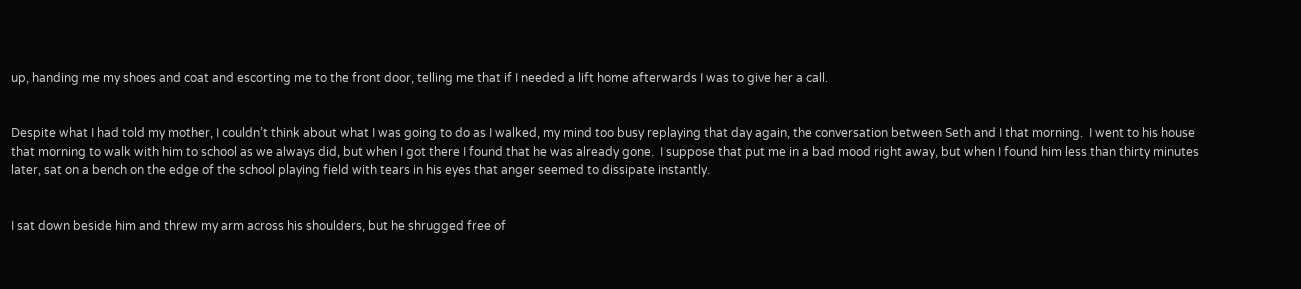up, handing me my shoes and coat and escorting me to the front door, telling me that if I needed a lift home afterwards I was to give her a call.


Despite what I had told my mother, I couldn’t think about what I was going to do as I walked, my mind too busy replaying that day again, the conversation between Seth and I that morning.  I went to his house that morning to walk with him to school as we always did, but when I got there I found that he was already gone.  I suppose that put me in a bad mood right away, but when I found him less than thirty minutes later, sat on a bench on the edge of the school playing field with tears in his eyes that anger seemed to dissipate instantly.


I sat down beside him and threw my arm across his shoulders, but he shrugged free of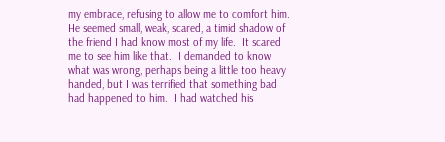my embrace, refusing to allow me to comfort him.  He seemed small, weak, scared, a timid shadow of the friend I had know most of my life.  It scared me to see him like that.  I demanded to know what was wrong, perhaps being a little too heavy handed, but I was terrified that something bad had happened to him.  I had watched his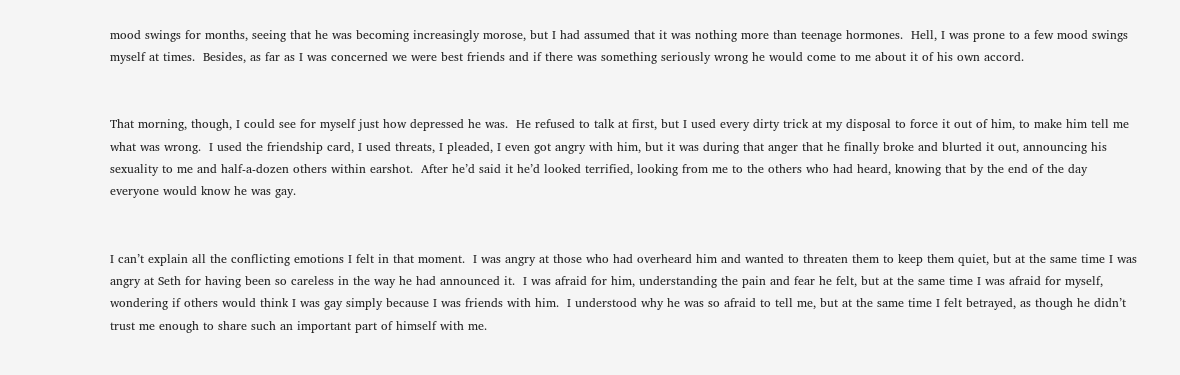mood swings for months, seeing that he was becoming increasingly morose, but I had assumed that it was nothing more than teenage hormones.  Hell, I was prone to a few mood swings myself at times.  Besides, as far as I was concerned we were best friends and if there was something seriously wrong he would come to me about it of his own accord.


That morning, though, I could see for myself just how depressed he was.  He refused to talk at first, but I used every dirty trick at my disposal to force it out of him, to make him tell me what was wrong.  I used the friendship card, I used threats, I pleaded, I even got angry with him, but it was during that anger that he finally broke and blurted it out, announcing his sexuality to me and half-a-dozen others within earshot.  After he’d said it he’d looked terrified, looking from me to the others who had heard, knowing that by the end of the day everyone would know he was gay.


I can’t explain all the conflicting emotions I felt in that moment.  I was angry at those who had overheard him and wanted to threaten them to keep them quiet, but at the same time I was angry at Seth for having been so careless in the way he had announced it.  I was afraid for him, understanding the pain and fear he felt, but at the same time I was afraid for myself, wondering if others would think I was gay simply because I was friends with him.  I understood why he was so afraid to tell me, but at the same time I felt betrayed, as though he didn’t trust me enough to share such an important part of himself with me.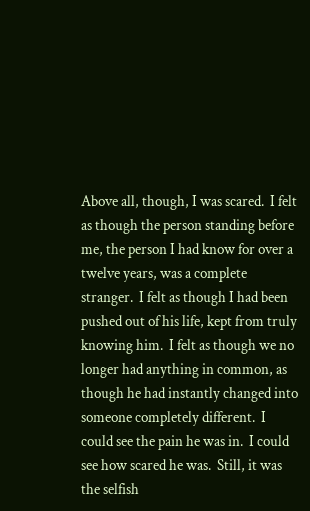Above all, though, I was scared.  I felt as though the person standing before me, the person I had know for over a twelve years, was a complete stranger.  I felt as though I had been pushed out of his life, kept from truly knowing him.  I felt as though we no longer had anything in common, as though he had instantly changed into someone completely different.  I could see the pain he was in.  I could see how scared he was.  Still, it was the selfish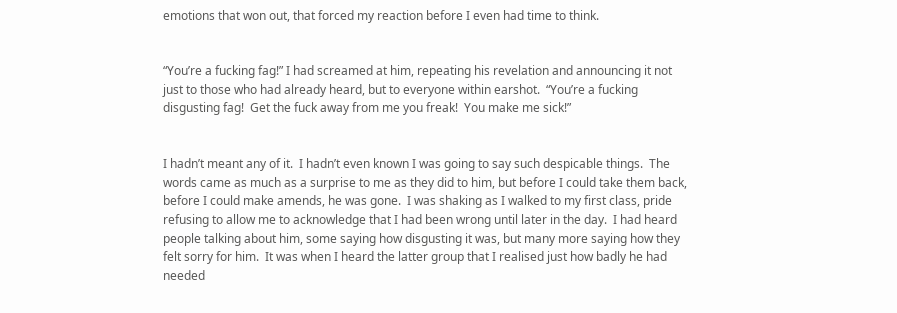emotions that won out, that forced my reaction before I even had time to think.


“You’re a fucking fag!” I had screamed at him, repeating his revelation and announcing it not just to those who had already heard, but to everyone within earshot.  “You’re a fucking disgusting fag!  Get the fuck away from me you freak!  You make me sick!”


I hadn’t meant any of it.  I hadn’t even known I was going to say such despicable things.  The words came as much as a surprise to me as they did to him, but before I could take them back, before I could make amends, he was gone.  I was shaking as I walked to my first class, pride refusing to allow me to acknowledge that I had been wrong until later in the day.  I had heard people talking about him, some saying how disgusting it was, but many more saying how they felt sorry for him.  It was when I heard the latter group that I realised just how badly he had needed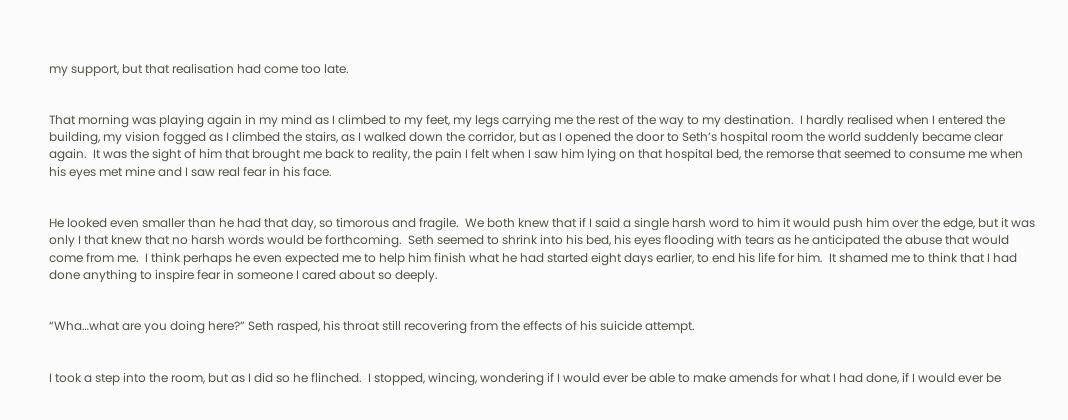my support, but that realisation had come too late.


That morning was playing again in my mind as I climbed to my feet, my legs carrying me the rest of the way to my destination.  I hardly realised when I entered the building, my vision fogged as I climbed the stairs, as I walked down the corridor, but as I opened the door to Seth’s hospital room the world suddenly became clear again.  It was the sight of him that brought me back to reality, the pain I felt when I saw him lying on that hospital bed, the remorse that seemed to consume me when his eyes met mine and I saw real fear in his face.


He looked even smaller than he had that day, so timorous and fragile.  We both knew that if I said a single harsh word to him it would push him over the edge, but it was only I that knew that no harsh words would be forthcoming.  Seth seemed to shrink into his bed, his eyes flooding with tears as he anticipated the abuse that would come from me.  I think perhaps he even expected me to help him finish what he had started eight days earlier, to end his life for him.  It shamed me to think that I had done anything to inspire fear in someone I cared about so deeply.


“Wha…what are you doing here?” Seth rasped, his throat still recovering from the effects of his suicide attempt.


I took a step into the room, but as I did so he flinched.  I stopped, wincing, wondering if I would ever be able to make amends for what I had done, if I would ever be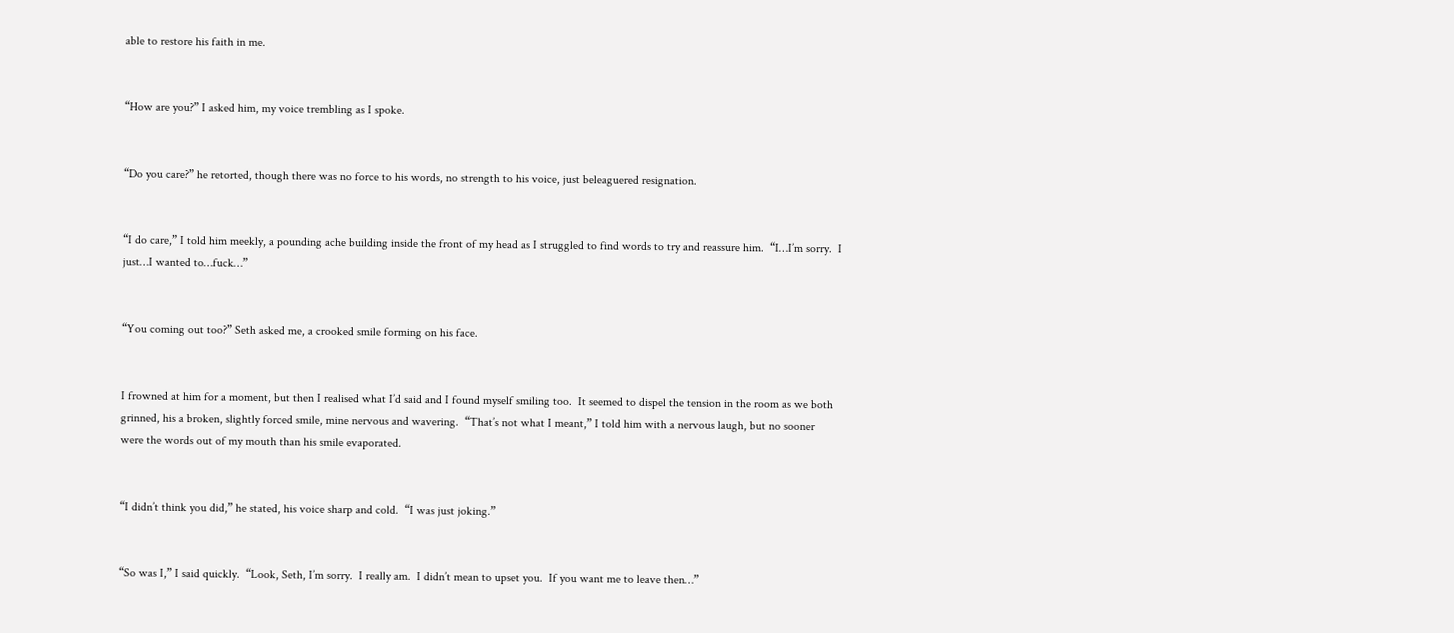able to restore his faith in me.


“How are you?” I asked him, my voice trembling as I spoke.


“Do you care?” he retorted, though there was no force to his words, no strength to his voice, just beleaguered resignation.


“I do care,” I told him meekly, a pounding ache building inside the front of my head as I struggled to find words to try and reassure him.  “I…I’m sorry.  I just…I wanted to…fuck…”


“You coming out too?” Seth asked me, a crooked smile forming on his face.


I frowned at him for a moment, but then I realised what I’d said and I found myself smiling too.  It seemed to dispel the tension in the room as we both grinned, his a broken, slightly forced smile, mine nervous and wavering.  “That’s not what I meant,” I told him with a nervous laugh, but no sooner were the words out of my mouth than his smile evaporated.


“I didn’t think you did,” he stated, his voice sharp and cold.  “I was just joking.”


“So was I,” I said quickly.  “Look, Seth, I’m sorry.  I really am.  I didn’t mean to upset you.  If you want me to leave then…”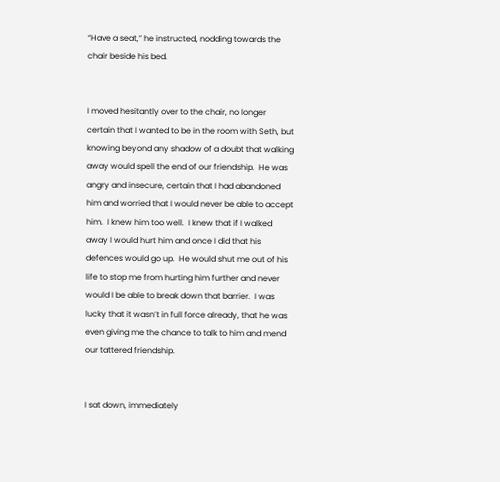“Have a seat,” he instructed, nodding towards the chair beside his bed.


I moved hesitantly over to the chair, no longer certain that I wanted to be in the room with Seth, but knowing beyond any shadow of a doubt that walking away would spell the end of our friendship.  He was angry and insecure, certain that I had abandoned him and worried that I would never be able to accept him.  I knew him too well.  I knew that if I walked away I would hurt him and once I did that his defences would go up.  He would shut me out of his life to stop me from hurting him further and never would I be able to break down that barrier.  I was lucky that it wasn’t in full force already, that he was even giving me the chance to talk to him and mend our tattered friendship.


I sat down, immediately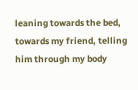leaning towards the bed, towards my friend, telling him through my body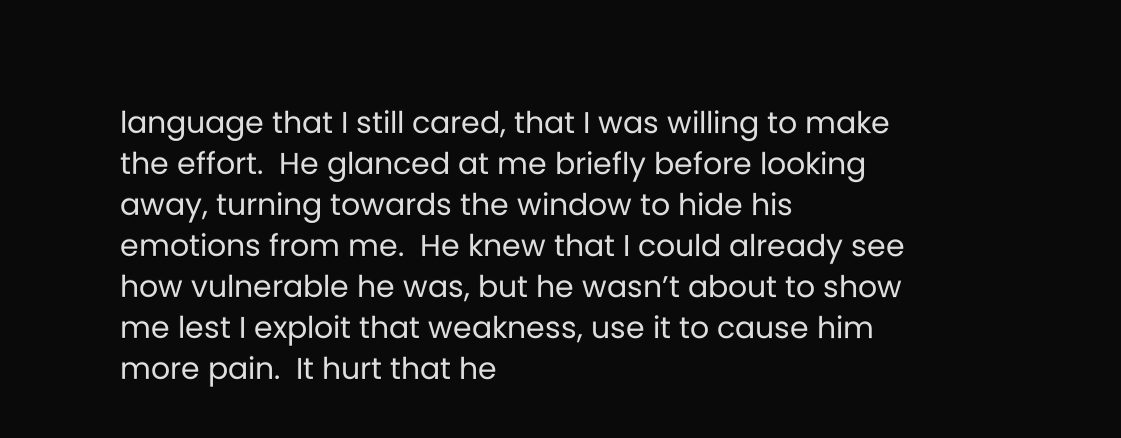language that I still cared, that I was willing to make the effort.  He glanced at me briefly before looking away, turning towards the window to hide his emotions from me.  He knew that I could already see how vulnerable he was, but he wasn’t about to show me lest I exploit that weakness, use it to cause him more pain.  It hurt that he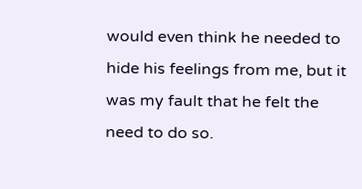would even think he needed to hide his feelings from me, but it was my fault that he felt the need to do so.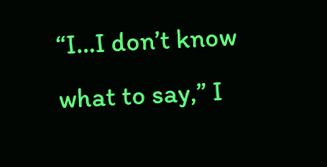“I…I don’t know what to say,” I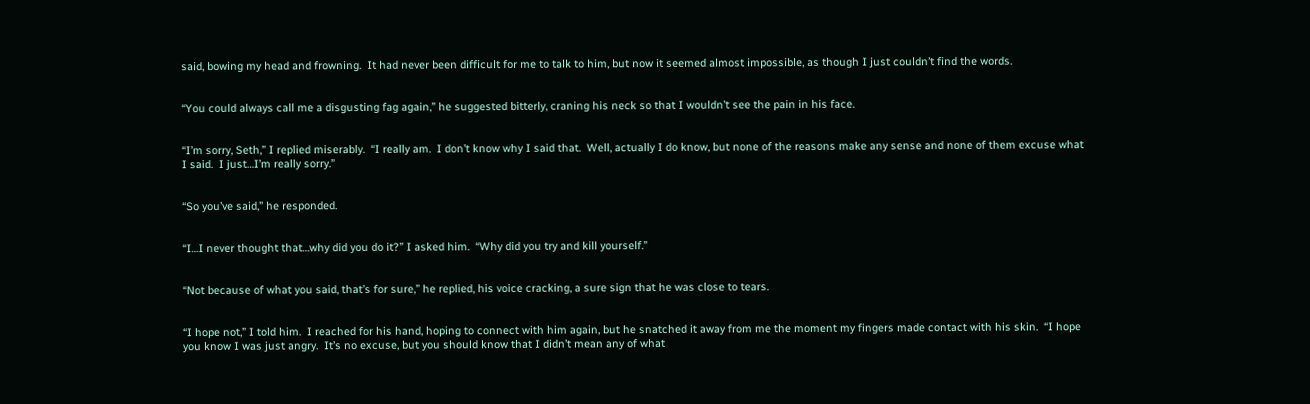said, bowing my head and frowning.  It had never been difficult for me to talk to him, but now it seemed almost impossible, as though I just couldn’t find the words.


“You could always call me a disgusting fag again,” he suggested bitterly, craning his neck so that I wouldn’t see the pain in his face.


“I’m sorry, Seth,” I replied miserably.  “I really am.  I don’t know why I said that.  Well, actually I do know, but none of the reasons make any sense and none of them excuse what I said.  I just…I’m really sorry.”


“So you’ve said,” he responded.


“I…I never thought that…why did you do it?” I asked him.  “Why did you try and kill yourself.”


“Not because of what you said, that’s for sure,” he replied, his voice cracking, a sure sign that he was close to tears.


“I hope not,” I told him.  I reached for his hand, hoping to connect with him again, but he snatched it away from me the moment my fingers made contact with his skin.  “I hope you know I was just angry.  It’s no excuse, but you should know that I didn’t mean any of what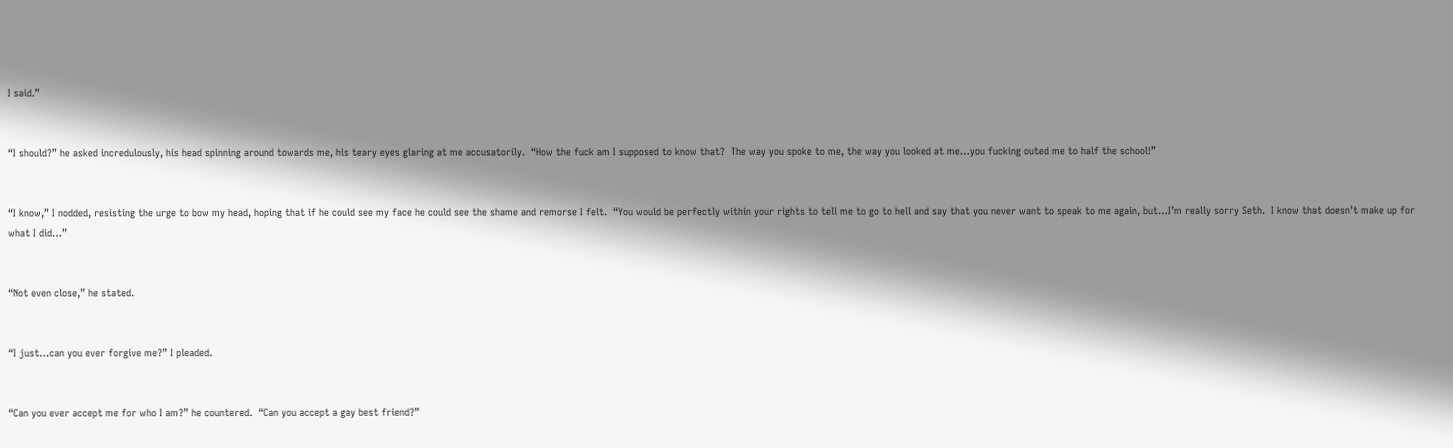I said.”


“I should?” he asked incredulously, his head spinning around towards me, his teary eyes glaring at me accusatorily.  “How the fuck am I supposed to know that?  The way you spoke to me, the way you looked at me…you fucking outed me to half the school!”


“I know,” I nodded, resisting the urge to bow my head, hoping that if he could see my face he could see the shame and remorse I felt.  “You would be perfectly within your rights to tell me to go to hell and say that you never want to speak to me again, but…I’m really sorry Seth.  I know that doesn’t make up for what I did…”


“Not even close,” he stated.


“I just…can you ever forgive me?” I pleaded.


“Can you ever accept me for who I am?” he countered.  “Can you accept a gay best friend?”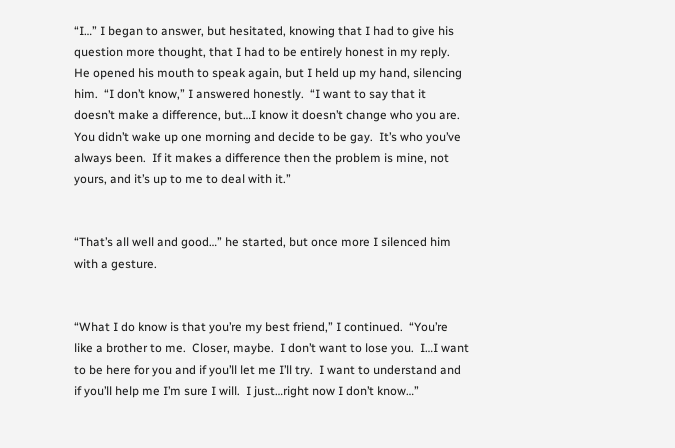“I…” I began to answer, but hesitated, knowing that I had to give his question more thought, that I had to be entirely honest in my reply.  He opened his mouth to speak again, but I held up my hand, silencing him.  “I don’t know,” I answered honestly.  “I want to say that it doesn’t make a difference, but…I know it doesn’t change who you are.  You didn’t wake up one morning and decide to be gay.  It’s who you’ve always been.  If it makes a difference then the problem is mine, not yours, and it’s up to me to deal with it.”


“That’s all well and good…” he started, but once more I silenced him with a gesture.


“What I do know is that you’re my best friend,” I continued.  “You’re like a brother to me.  Closer, maybe.  I don’t want to lose you.  I…I want to be here for you and if you’ll let me I’ll try.  I want to understand and if you’ll help me I’m sure I will.  I just…right now I don’t know…”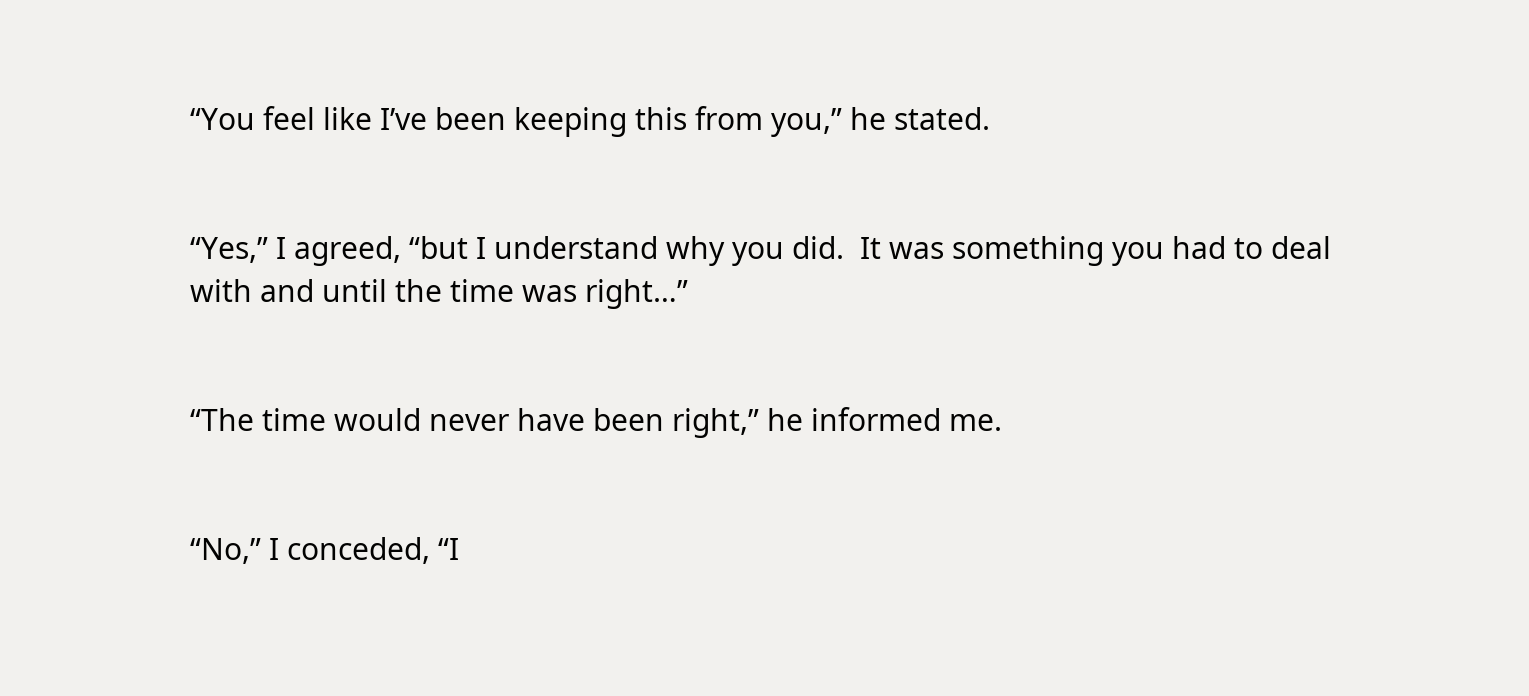“You feel like I’ve been keeping this from you,” he stated.


“Yes,” I agreed, “but I understand why you did.  It was something you had to deal with and until the time was right…”


“The time would never have been right,” he informed me.


“No,” I conceded, “I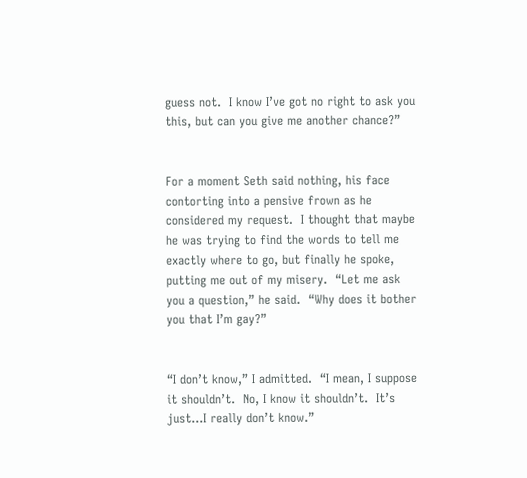guess not.  I know I’ve got no right to ask you this, but can you give me another chance?”


For a moment Seth said nothing, his face contorting into a pensive frown as he considered my request.  I thought that maybe he was trying to find the words to tell me exactly where to go, but finally he spoke, putting me out of my misery.  “Let me ask you a question,” he said.  “Why does it bother you that I’m gay?”


“I don’t know,” I admitted.  “I mean, I suppose it shouldn’t.  No, I know it shouldn’t.  It’s just…I really don’t know.”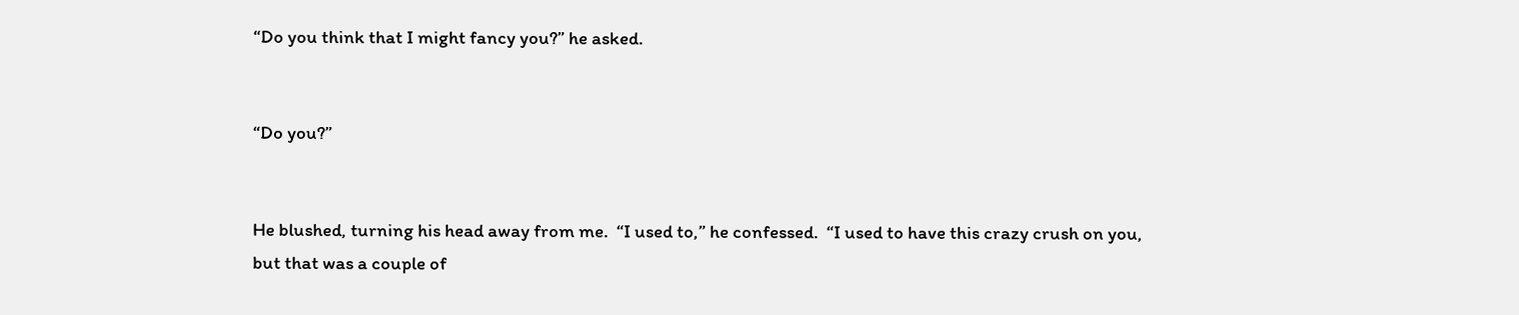“Do you think that I might fancy you?” he asked.


“Do you?”


He blushed, turning his head away from me.  “I used to,” he confessed.  “I used to have this crazy crush on you, but that was a couple of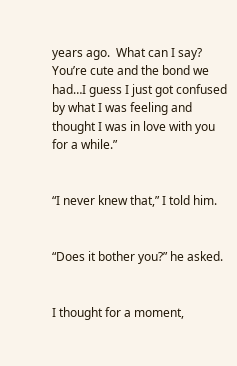years ago.  What can I say?  You’re cute and the bond we had…I guess I just got confused by what I was feeling and thought I was in love with you for a while.”


“I never knew that,” I told him.


“Does it bother you?” he asked.


I thought for a moment,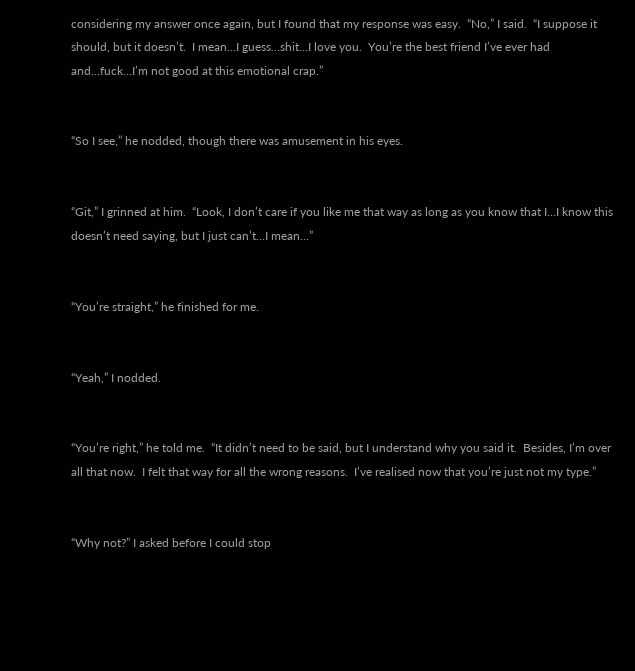considering my answer once again, but I found that my response was easy.  “No,” I said.  “I suppose it should, but it doesn’t.  I mean…I guess…shit…I love you.  You’re the best friend I’ve ever had and…fuck…I’m not good at this emotional crap.”


“So I see,” he nodded, though there was amusement in his eyes.


“Git,” I grinned at him.  “Look, I don’t care if you like me that way as long as you know that I…I know this doesn’t need saying, but I just can’t…I mean…”


“You’re straight,” he finished for me.


“Yeah,” I nodded.


“You’re right,” he told me.  “It didn’t need to be said, but I understand why you said it.  Besides, I’m over all that now.  I felt that way for all the wrong reasons.  I’ve realised now that you’re just not my type.”


“Why not?” I asked before I could stop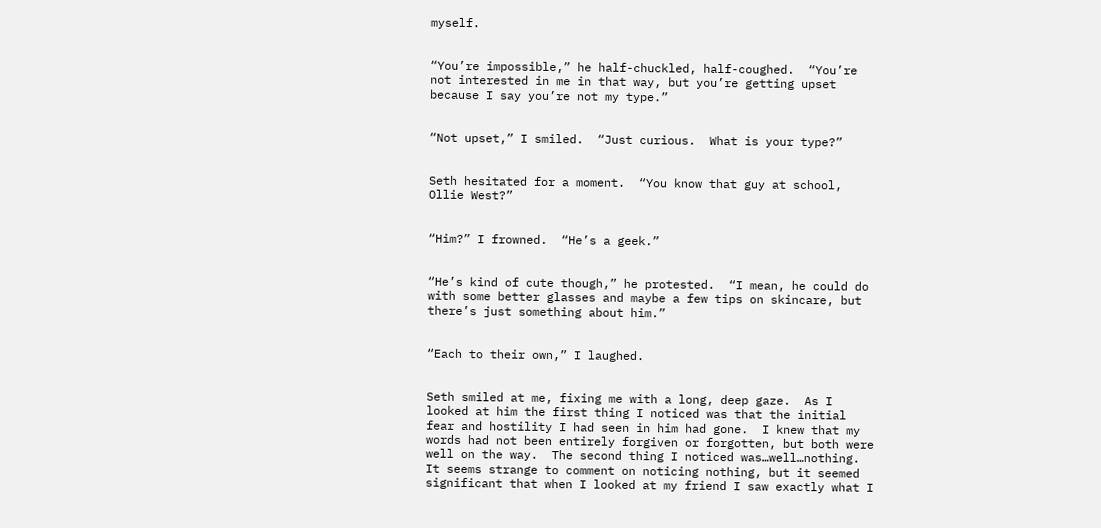myself.


“You’re impossible,” he half-chuckled, half-coughed.  “You’re not interested in me in that way, but you’re getting upset because I say you’re not my type.”


“Not upset,” I smiled.  “Just curious.  What is your type?”


Seth hesitated for a moment.  “You know that guy at school, Ollie West?”


“Him?” I frowned.  “He’s a geek.”


“He’s kind of cute though,” he protested.  “I mean, he could do with some better glasses and maybe a few tips on skincare, but there’s just something about him.”


“Each to their own,” I laughed.


Seth smiled at me, fixing me with a long, deep gaze.  As I looked at him the first thing I noticed was that the initial fear and hostility I had seen in him had gone.  I knew that my words had not been entirely forgiven or forgotten, but both were well on the way.  The second thing I noticed was…well…nothing.  It seems strange to comment on noticing nothing, but it seemed significant that when I looked at my friend I saw exactly what I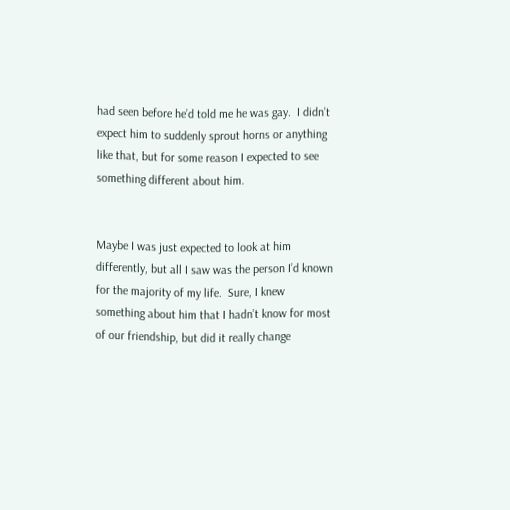had seen before he’d told me he was gay.  I didn’t expect him to suddenly sprout horns or anything like that, but for some reason I expected to see something different about him.


Maybe I was just expected to look at him differently, but all I saw was the person I’d known for the majority of my life.  Sure, I knew something about him that I hadn’t know for most of our friendship, but did it really change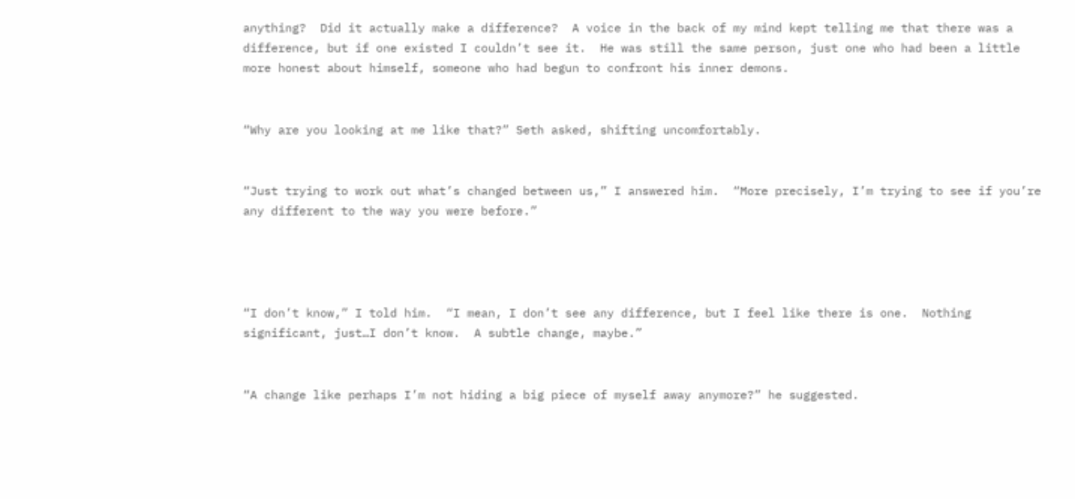anything?  Did it actually make a difference?  A voice in the back of my mind kept telling me that there was a difference, but if one existed I couldn’t see it.  He was still the same person, just one who had been a little more honest about himself, someone who had begun to confront his inner demons.


“Why are you looking at me like that?” Seth asked, shifting uncomfortably.


“Just trying to work out what’s changed between us,” I answered him.  “More precisely, I’m trying to see if you’re any different to the way you were before.”




“I don’t know,” I told him.  “I mean, I don’t see any difference, but I feel like there is one.  Nothing significant, just…I don’t know.  A subtle change, maybe.”


“A change like perhaps I’m not hiding a big piece of myself away anymore?” he suggested.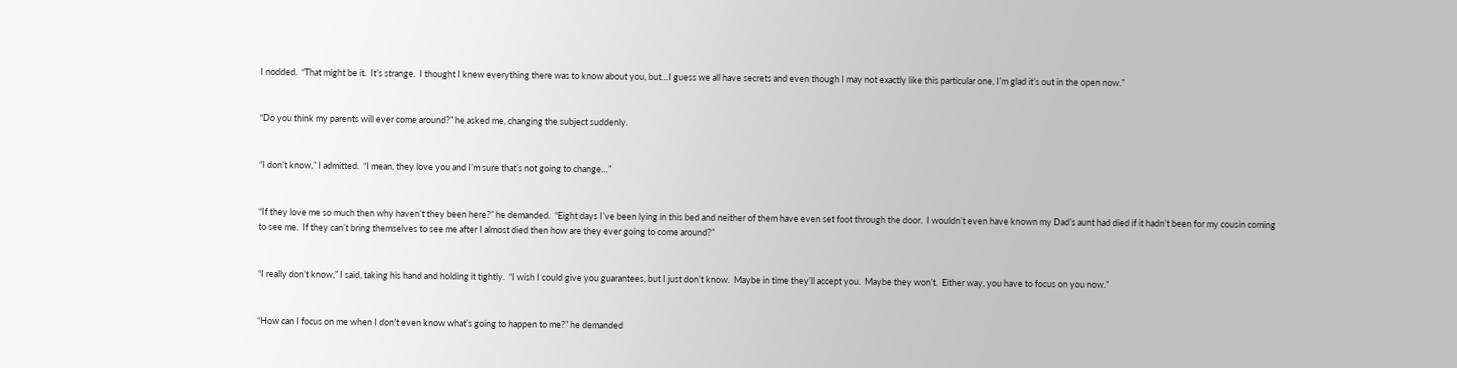I nodded.  “That might be it.  It’s strange.  I thought I knew everything there was to know about you, but…I guess we all have secrets and even though I may not exactly like this particular one, I’m glad it’s out in the open now.”


“Do you think my parents will ever come around?” he asked me, changing the subject suddenly.


“I don’t know,” I admitted.  “I mean, they love you and I’m sure that’s not going to change…”


“If they love me so much then why haven’t they been here?” he demanded.  “Eight days I’ve been lying in this bed and neither of them have even set foot through the door.  I wouldn’t even have known my Dad’s aunt had died if it hadn’t been for my cousin coming to see me.  If they can’t bring themselves to see me after I almost died then how are they ever going to come around?”


“I really don’t know,” I said, taking his hand and holding it tightly.  “I wish I could give you guarantees, but I just don’t know.  Maybe in time they’ll accept you.  Maybe they won’t.  Either way, you have to focus on you now.”


“How can I focus on me when I don’t even know what’s going to happen to me?” he demanded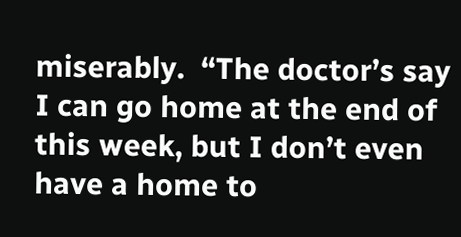miserably.  “The doctor’s say I can go home at the end of this week, but I don’t even have a home to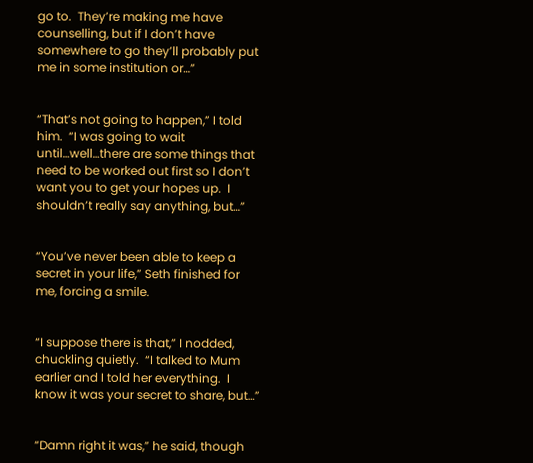go to.  They’re making me have counselling, but if I don’t have somewhere to go they’ll probably put me in some institution or…”


“That’s not going to happen,” I told him.  “I was going to wait until…well…there are some things that need to be worked out first so I don’t want you to get your hopes up.  I shouldn’t really say anything, but…”


“You’ve never been able to keep a secret in your life,” Seth finished for me, forcing a smile.


“I suppose there is that,” I nodded, chuckling quietly.  “I talked to Mum earlier and I told her everything.  I know it was your secret to share, but…”


“Damn right it was,” he said, though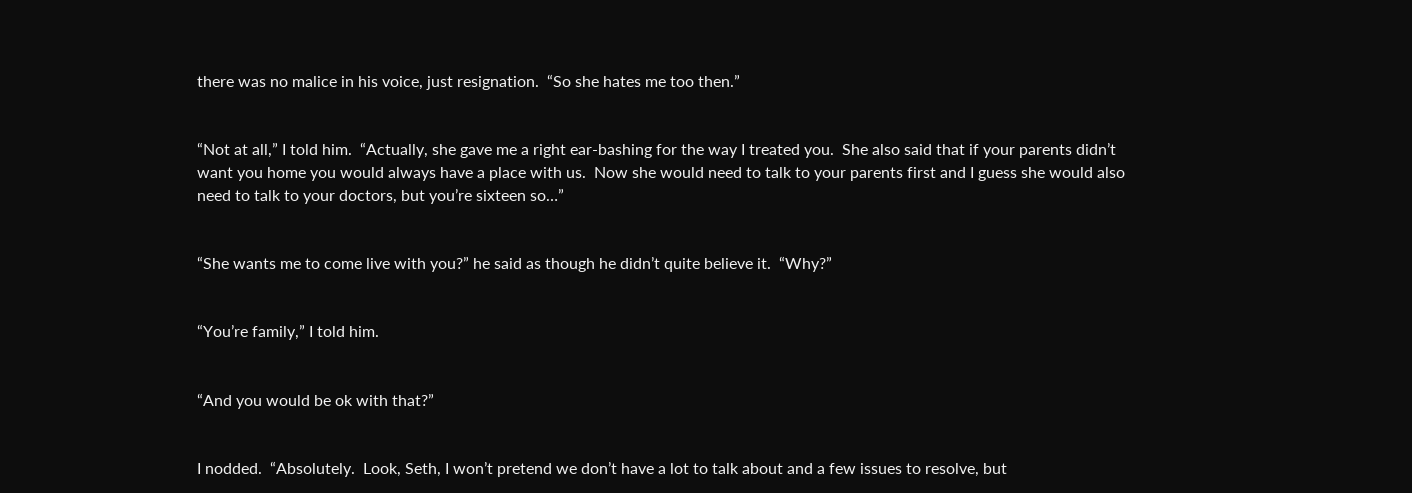there was no malice in his voice, just resignation.  “So she hates me too then.”


“Not at all,” I told him.  “Actually, she gave me a right ear-bashing for the way I treated you.  She also said that if your parents didn’t want you home you would always have a place with us.  Now she would need to talk to your parents first and I guess she would also need to talk to your doctors, but you’re sixteen so…”


“She wants me to come live with you?” he said as though he didn’t quite believe it.  “Why?”


“You’re family,” I told him.


“And you would be ok with that?”


I nodded.  “Absolutely.  Look, Seth, I won’t pretend we don’t have a lot to talk about and a few issues to resolve, but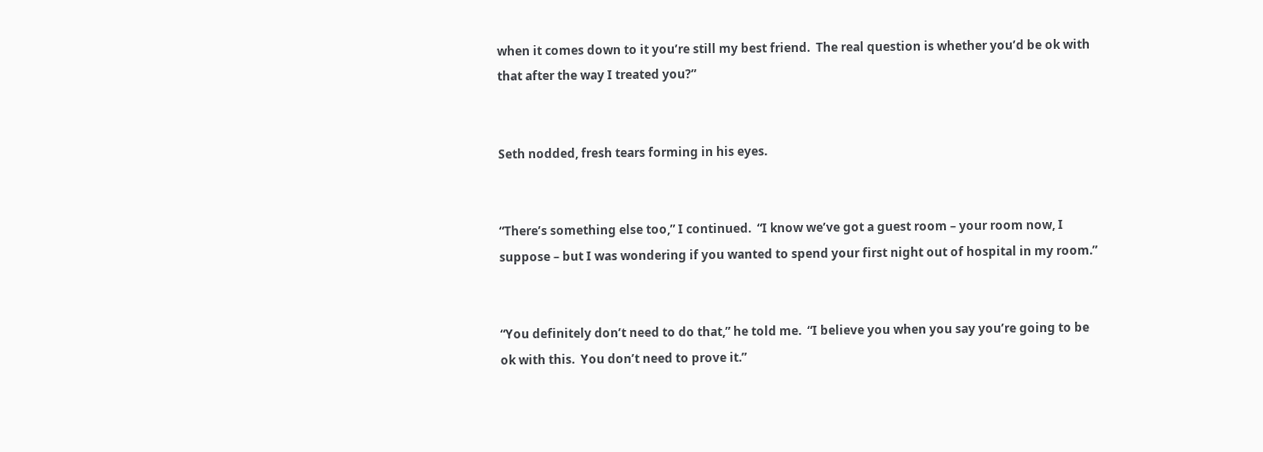when it comes down to it you’re still my best friend.  The real question is whether you’d be ok with that after the way I treated you?”


Seth nodded, fresh tears forming in his eyes.


“There’s something else too,” I continued.  “I know we’ve got a guest room – your room now, I suppose – but I was wondering if you wanted to spend your first night out of hospital in my room.”


“You definitely don’t need to do that,” he told me.  “I believe you when you say you’re going to be ok with this.  You don’t need to prove it.”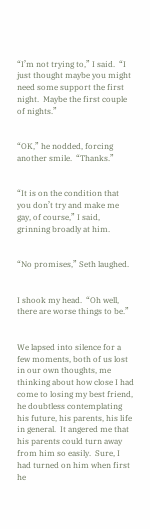“I’m not trying to,” I said.  “I just thought maybe you might need some support the first night.  Maybe the first couple of nights.”


“OK,” he nodded, forcing another smile.  “Thanks.”


“It is on the condition that you don’t try and make me gay, of course,” I said, grinning broadly at him.


“No promises,” Seth laughed.


I shook my head.  “Oh well, there are worse things to be.”


We lapsed into silence for a few moments, both of us lost in our own thoughts, me thinking about how close I had come to losing my best friend, he doubtless contemplating his future, his parents, his life in general.  It angered me that his parents could turn away from him so easily.  Sure, I had turned on him when first he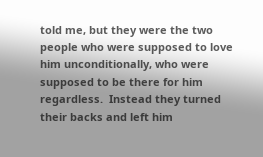told me, but they were the two people who were supposed to love him unconditionally, who were supposed to be there for him regardless.  Instead they turned their backs and left him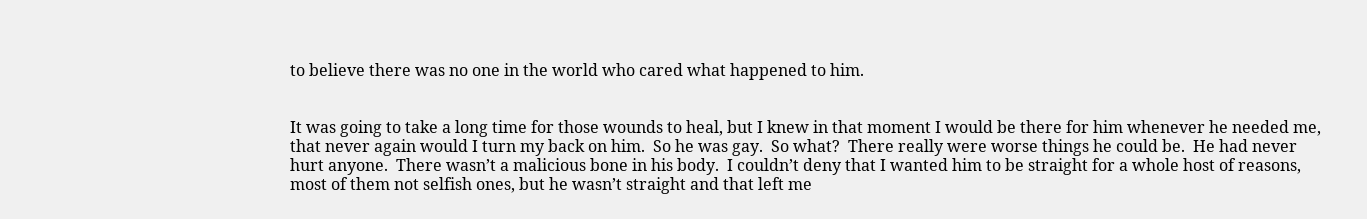to believe there was no one in the world who cared what happened to him.


It was going to take a long time for those wounds to heal, but I knew in that moment I would be there for him whenever he needed me, that never again would I turn my back on him.  So he was gay.  So what?  There really were worse things he could be.  He had never hurt anyone.  There wasn’t a malicious bone in his body.  I couldn’t deny that I wanted him to be straight for a whole host of reasons, most of them not selfish ones, but he wasn’t straight and that left me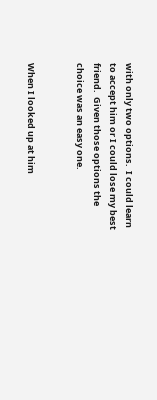with only two options.  I could learn to accept him or I could lose my best friend.  Given those options the choice was an easy one.


When I looked up at him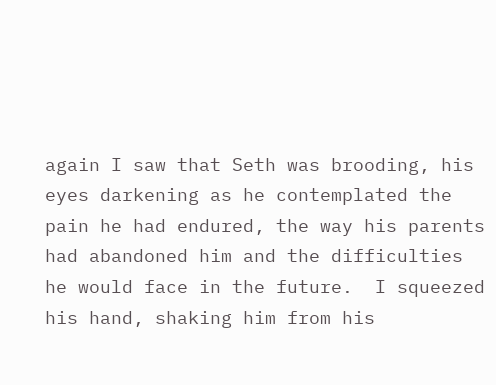again I saw that Seth was brooding, his eyes darkening as he contemplated the pain he had endured, the way his parents had abandoned him and the difficulties he would face in the future.  I squeezed his hand, shaking him from his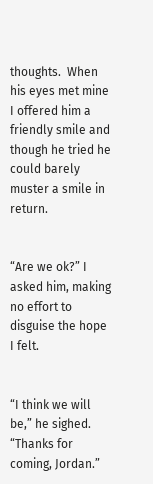thoughts.  When his eyes met mine I offered him a friendly smile and though he tried he could barely muster a smile in return.


“Are we ok?” I asked him, making no effort to disguise the hope I felt.


“I think we will be,” he sighed.  “Thanks for coming, Jordan.”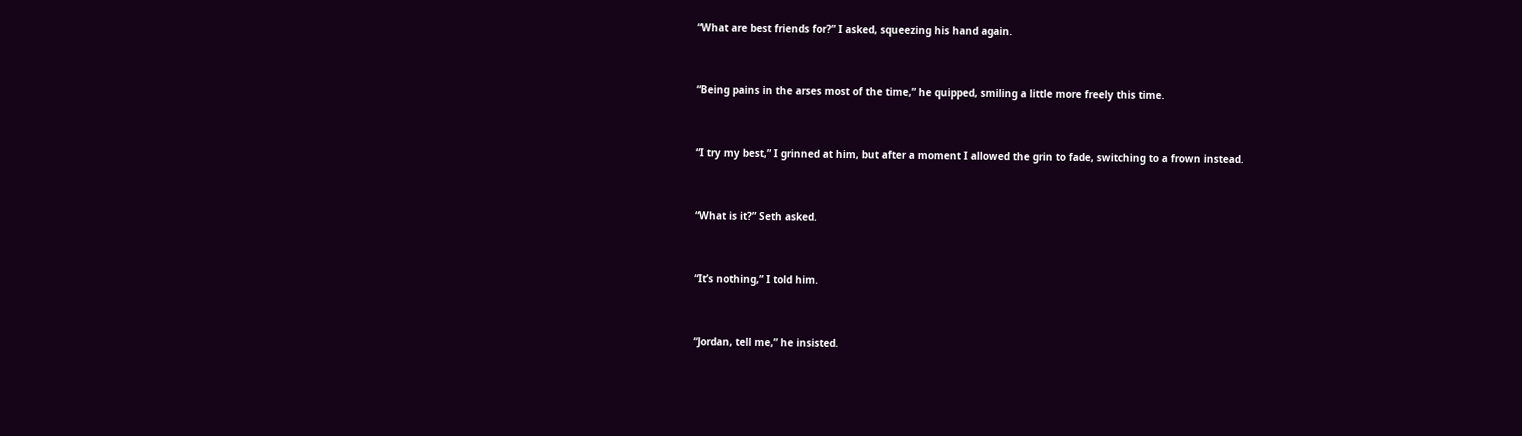“What are best friends for?” I asked, squeezing his hand again.


“Being pains in the arses most of the time,” he quipped, smiling a little more freely this time.


“I try my best,” I grinned at him, but after a moment I allowed the grin to fade, switching to a frown instead.


“What is it?” Seth asked.


“It’s nothing,” I told him.


“Jordan, tell me,” he insisted.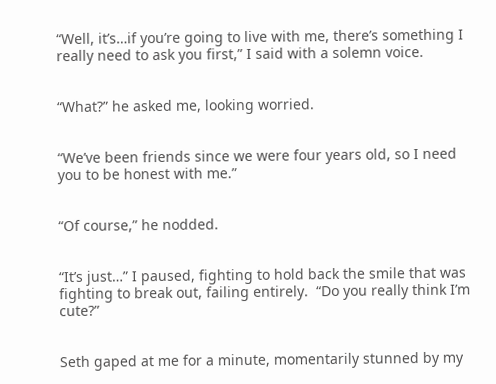“Well, it’s…if you’re going to live with me, there’s something I really need to ask you first,” I said with a solemn voice.


“What?” he asked me, looking worried.


“We’ve been friends since we were four years old, so I need you to be honest with me.”


“Of course,” he nodded.


“It’s just…” I paused, fighting to hold back the smile that was fighting to break out, failing entirely.  “Do you really think I’m cute?”


Seth gaped at me for a minute, momentarily stunned by my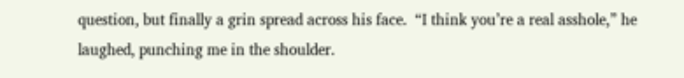question, but finally a grin spread across his face.  “I think you’re a real asshole,” he laughed, punching me in the shoulder.